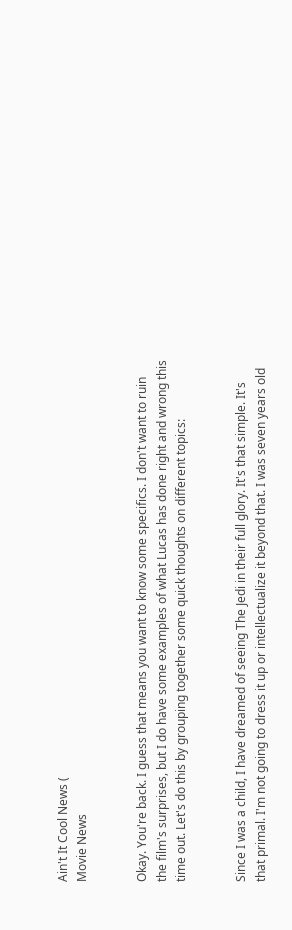Ain't It Cool News (
Movie News


Okay. You're back. I guess that means you want to know some specifics. I don't want to ruin the film's surprises, but I do have some examples of what Lucas has done right and wrong this time out. Let's do this by grouping together some quick thoughts on different topics:


Since I was a child, I have dreamed of seeing The Jedi in their full glory. It's that simple. It's that primal. I'm not going to dress it up or intellectualize it beyond that. I was seven years old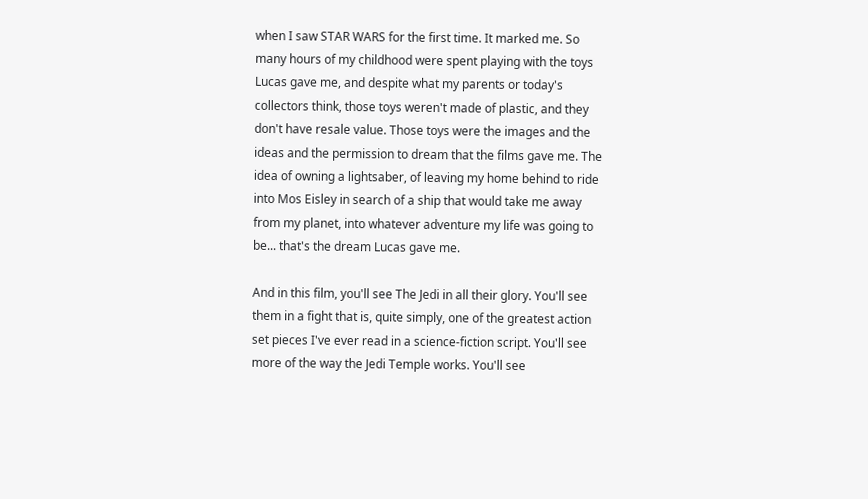when I saw STAR WARS for the first time. It marked me. So many hours of my childhood were spent playing with the toys Lucas gave me, and despite what my parents or today's collectors think, those toys weren't made of plastic, and they don't have resale value. Those toys were the images and the ideas and the permission to dream that the films gave me. The idea of owning a lightsaber, of leaving my home behind to ride into Mos Eisley in search of a ship that would take me away from my planet, into whatever adventure my life was going to be... that's the dream Lucas gave me.

And in this film, you'll see The Jedi in all their glory. You'll see them in a fight that is, quite simply, one of the greatest action set pieces I've ever read in a science-fiction script. You'll see more of the way the Jedi Temple works. You'll see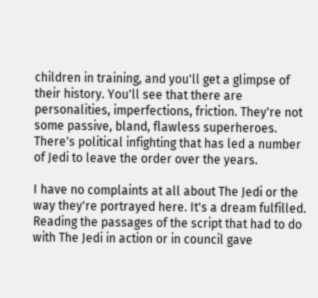children in training, and you'll get a glimpse of their history. You'll see that there are personalities, imperfections, friction. They're not some passive, bland, flawless superheroes. There's political infighting that has led a number of Jedi to leave the order over the years.

I have no complaints at all about The Jedi or the way they're portrayed here. It's a dream fulfilled. Reading the passages of the script that had to do with The Jedi in action or in council gave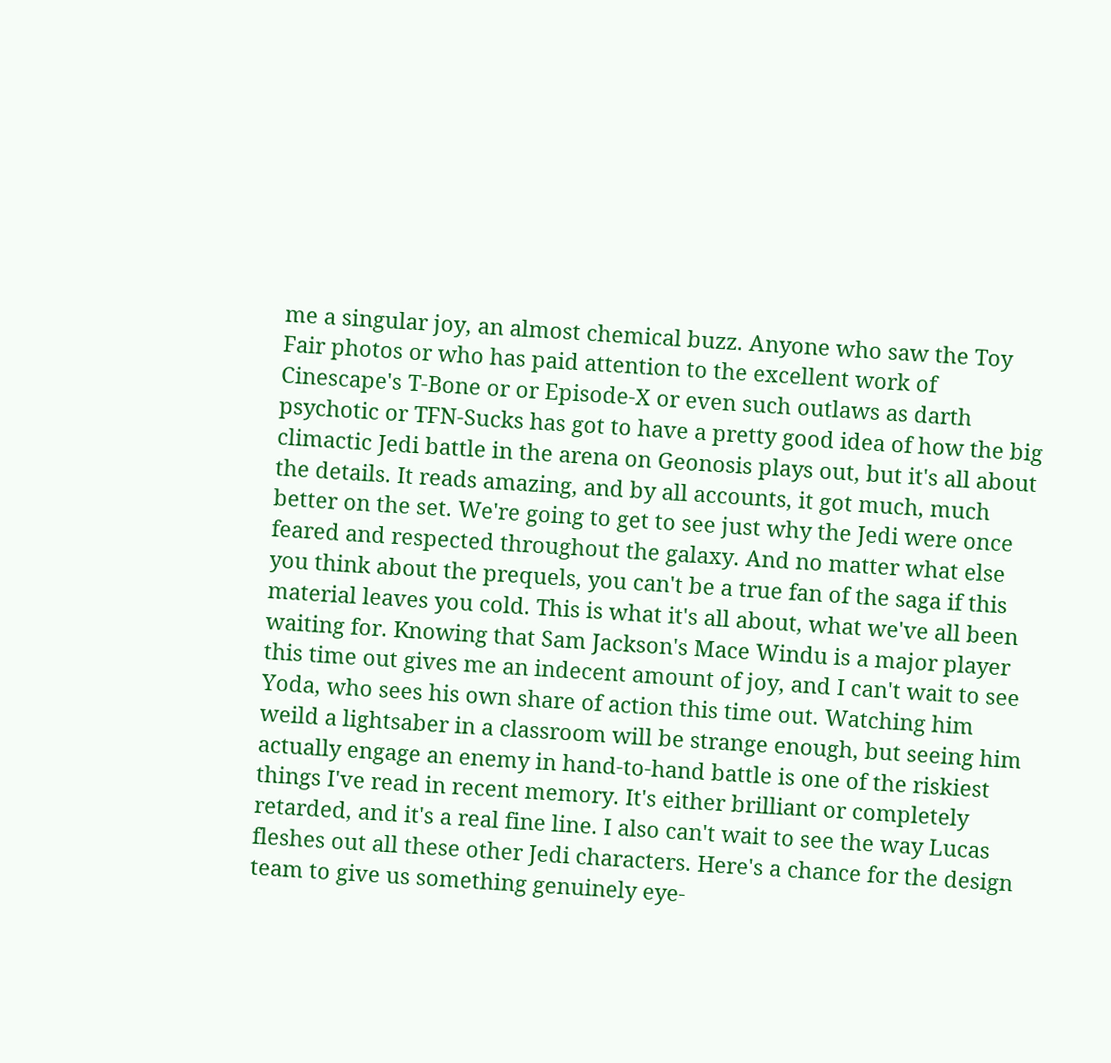me a singular joy, an almost chemical buzz. Anyone who saw the Toy Fair photos or who has paid attention to the excellent work of Cinescape's T-Bone or or Episode-X or even such outlaws as darth psychotic or TFN-Sucks has got to have a pretty good idea of how the big climactic Jedi battle in the arena on Geonosis plays out, but it's all about the details. It reads amazing, and by all accounts, it got much, much better on the set. We're going to get to see just why the Jedi were once feared and respected throughout the galaxy. And no matter what else you think about the prequels, you can't be a true fan of the saga if this material leaves you cold. This is what it's all about, what we've all been waiting for. Knowing that Sam Jackson's Mace Windu is a major player this time out gives me an indecent amount of joy, and I can't wait to see Yoda, who sees his own share of action this time out. Watching him weild a lightsaber in a classroom will be strange enough, but seeing him actually engage an enemy in hand-to-hand battle is one of the riskiest things I've read in recent memory. It's either brilliant or completely retarded, and it's a real fine line. I also can't wait to see the way Lucas fleshes out all these other Jedi characters. Here's a chance for the design team to give us something genuinely eye-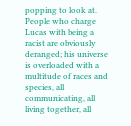popping to look at. People who charge Lucas with being a racist are obviously deranged; his universe is overloaded with a multitude of races and species, all communicating, all living together, all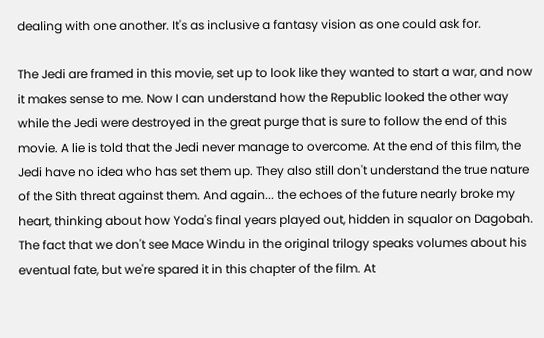dealing with one another. It's as inclusive a fantasy vision as one could ask for.

The Jedi are framed in this movie, set up to look like they wanted to start a war, and now it makes sense to me. Now I can understand how the Republic looked the other way while the Jedi were destroyed in the great purge that is sure to follow the end of this movie. A lie is told that the Jedi never manage to overcome. At the end of this film, the Jedi have no idea who has set them up. They also still don't understand the true nature of the Sith threat against them. And again... the echoes of the future nearly broke my heart, thinking about how Yoda's final years played out, hidden in squalor on Dagobah. The fact that we don't see Mace Windu in the original trilogy speaks volumes about his eventual fate, but we're spared it in this chapter of the film. At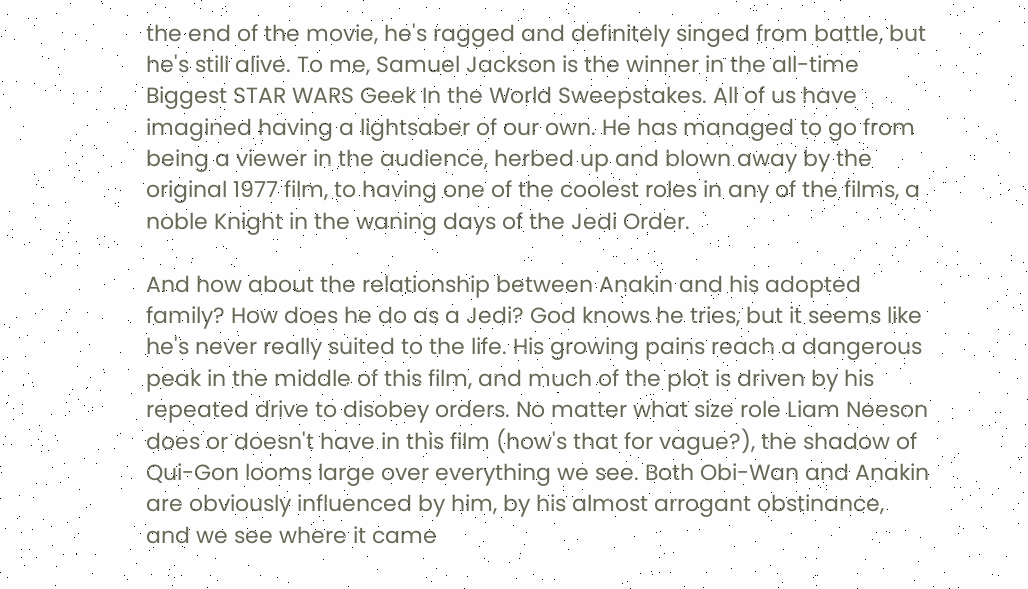the end of the movie, he's ragged and definitely singed from battle, but he's still alive. To me, Samuel Jackson is the winner in the all-time Biggest STAR WARS Geek In the World Sweepstakes. All of us have imagined having a lightsaber of our own. He has managed to go from being a viewer in the audience, herbed up and blown away by the original 1977 film, to having one of the coolest roles in any of the films, a noble Knight in the waning days of the Jedi Order.

And how about the relationship between Anakin and his adopted family? How does he do as a Jedi? God knows he tries, but it seems like he's never really suited to the life. His growing pains reach a dangerous peak in the middle of this film, and much of the plot is driven by his repeated drive to disobey orders. No matter what size role Liam Neeson does or doesn't have in this film (how's that for vague?), the shadow of Qui-Gon looms large over everything we see. Both Obi-Wan and Anakin are obviously influenced by him, by his almost arrogant obstinance, and we see where it came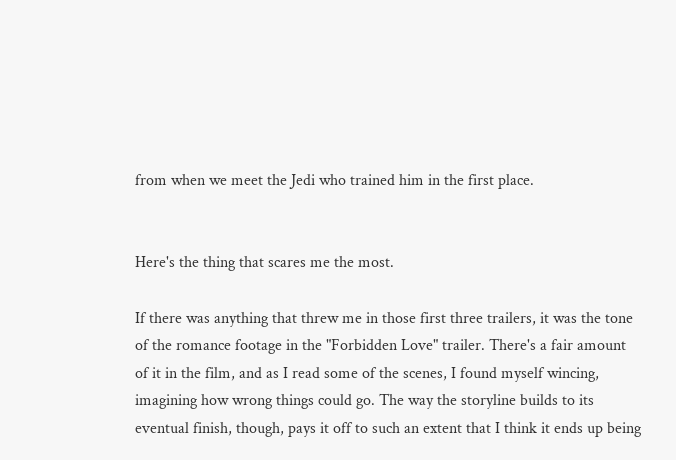from when we meet the Jedi who trained him in the first place.


Here's the thing that scares me the most.

If there was anything that threw me in those first three trailers, it was the tone of the romance footage in the "Forbidden Love" trailer. There's a fair amount of it in the film, and as I read some of the scenes, I found myself wincing, imagining how wrong things could go. The way the storyline builds to its eventual finish, though, pays it off to such an extent that I think it ends up being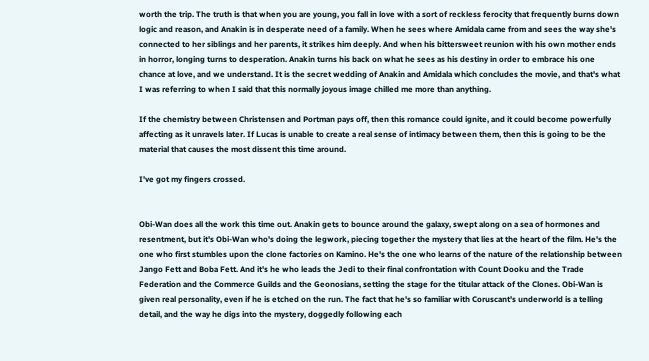worth the trip. The truth is that when you are young, you fall in love with a sort of reckless ferocity that frequently burns down logic and reason, and Anakin is in desperate need of a family. When he sees where Amidala came from and sees the way she's connected to her siblings and her parents, it strikes him deeply. And when his bittersweet reunion with his own mother ends in horror, longing turns to desperation. Anakin turns his back on what he sees as his destiny in order to embrace his one chance at love, and we understand. It is the secret wedding of Anakin and Amidala which concludes the movie, and that's what I was referring to when I said that this normally joyous image chilled me more than anything.

If the chemistry between Christensen and Portman pays off, then this romance could ignite, and it could become powerfully affecting as it unravels later. If Lucas is unable to create a real sense of intimacy between them, then this is going to be the material that causes the most dissent this time around.

I've got my fingers crossed.


Obi-Wan does all the work this time out. Anakin gets to bounce around the galaxy, swept along on a sea of hormones and resentment, but it's Obi-Wan who's doing the legwork, piecing together the mystery that lies at the heart of the film. He's the one who first stumbles upon the clone factories on Kamino. He's the one who learns of the nature of the relationship between Jango Fett and Boba Fett. And it's he who leads the Jedi to their final confrontation with Count Dooku and the Trade Federation and the Commerce Guilds and the Geonosians, setting the stage for the titular attack of the Clones. Obi-Wan is given real personality, even if he is etched on the run. The fact that he's so familiar with Coruscant's underworld is a telling detail, and the way he digs into the mystery, doggedly following each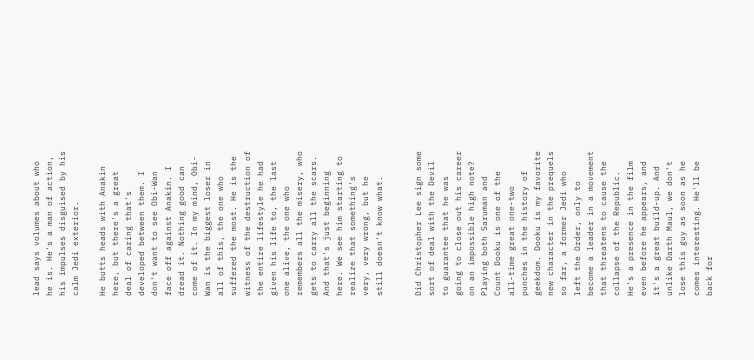lead says volumes about who he is. He's a man of action, his impulses disguised by his calm Jedi exterior.

He butts heads with Anakin here, but there's a great deal of caring that's developed between them. I don't want to see Obi-Wan face off against Anakin. I dread it. Nothing good can come of it. In my mind, Obi-Wan is the biggest loser in all of this, the one who suffered the most. He is the witness of the destruction of the entire lifestyle he had given his life to, the last one alive, the one who remembers all the misery, who gets to carry all the scars. And that's just beginning here. We see him starting to realize that something's very, very wrong, but he still doesn't know what.


Did Christopher Lee sign some sort of deal with the Devil to guarantee that he was going to close out his career on an impossible high note? Playing both Saruman and Count Dooku is one of the all-time great one-two punches in the history of geekdom. Dooku is my favorite new character in the prequels so far, a former Jedi who left the Order, only to become a leader in a movement that threatens to cause the collapse of the Republic. He's a presence in the film even before he appears, and it's a great build-up. And unlike Darth Maul, we don't lose this guy as soon as he comes interesting. He'll be back for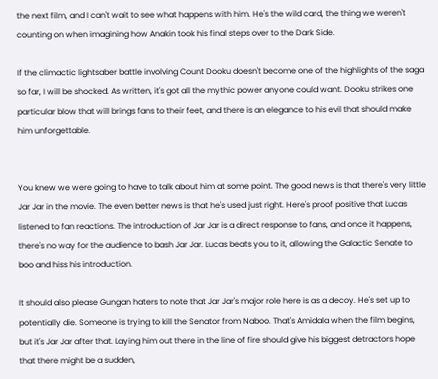the next film, and I can't wait to see what happens with him. He's the wild card, the thing we weren't counting on when imagining how Anakin took his final steps over to the Dark Side.

If the climactic lightsaber battle involving Count Dooku doesn't become one of the highlights of the saga so far, I will be shocked. As written, it's got all the mythic power anyone could want. Dooku strikes one particular blow that will brings fans to their feet, and there is an elegance to his evil that should make him unforgettable.


You knew we were going to have to talk about him at some point. The good news is that there's very little Jar Jar in the movie. The even better news is that he's used just right. Here's proof positive that Lucas listened to fan reactions. The introduction of Jar Jar is a direct response to fans, and once it happens, there's no way for the audience to bash Jar Jar. Lucas beats you to it, allowing the Galactic Senate to boo and hiss his introduction.

It should also please Gungan haters to note that Jar Jar's major role here is as a decoy. He's set up to potentially die. Someone is trying to kill the Senator from Naboo. That's Amidala when the film begins, but it's Jar Jar after that. Laying him out there in the line of fire should give his biggest detractors hope that there might be a sudden,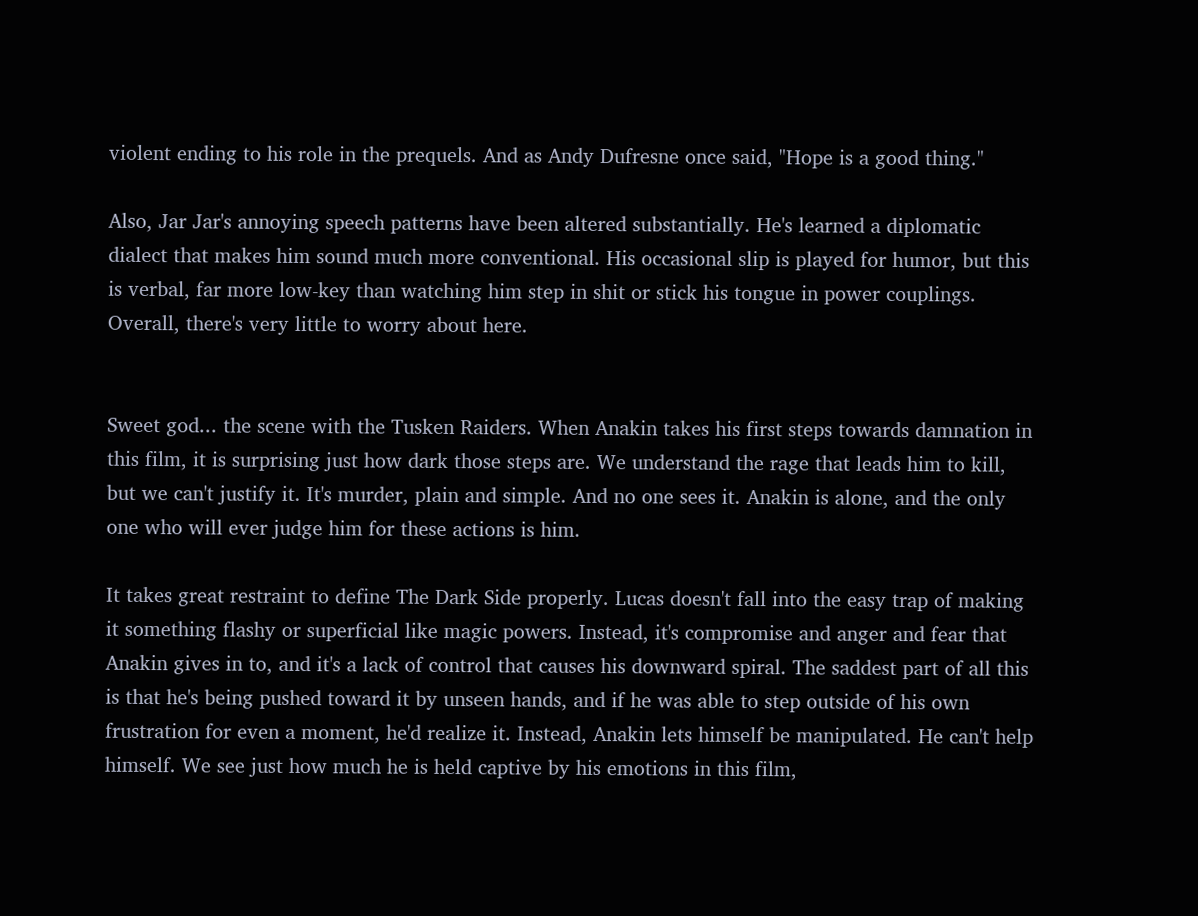violent ending to his role in the prequels. And as Andy Dufresne once said, "Hope is a good thing."

Also, Jar Jar's annoying speech patterns have been altered substantially. He's learned a diplomatic dialect that makes him sound much more conventional. His occasional slip is played for humor, but this is verbal, far more low-key than watching him step in shit or stick his tongue in power couplings. Overall, there's very little to worry about here.


Sweet god... the scene with the Tusken Raiders. When Anakin takes his first steps towards damnation in this film, it is surprising just how dark those steps are. We understand the rage that leads him to kill, but we can't justify it. It's murder, plain and simple. And no one sees it. Anakin is alone, and the only one who will ever judge him for these actions is him.

It takes great restraint to define The Dark Side properly. Lucas doesn't fall into the easy trap of making it something flashy or superficial like magic powers. Instead, it's compromise and anger and fear that Anakin gives in to, and it's a lack of control that causes his downward spiral. The saddest part of all this is that he's being pushed toward it by unseen hands, and if he was able to step outside of his own frustration for even a moment, he'd realize it. Instead, Anakin lets himself be manipulated. He can't help himself. We see just how much he is held captive by his emotions in this film,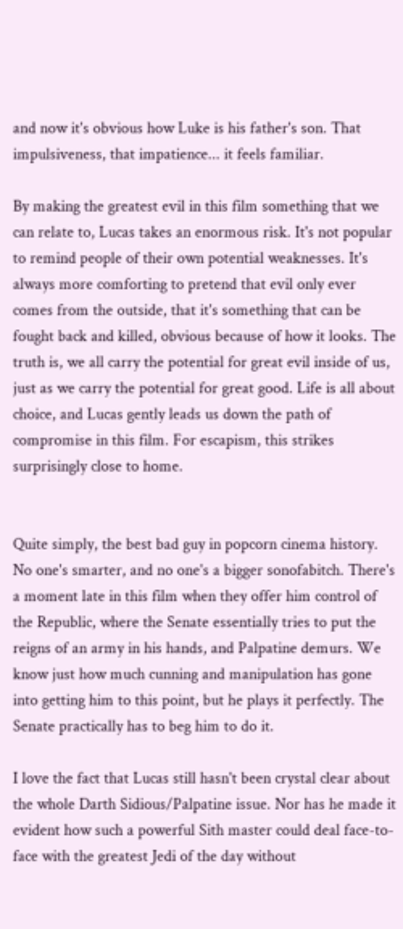and now it's obvious how Luke is his father's son. That impulsiveness, that impatience... it feels familiar.

By making the greatest evil in this film something that we can relate to, Lucas takes an enormous risk. It's not popular to remind people of their own potential weaknesses. It's always more comforting to pretend that evil only ever comes from the outside, that it's something that can be fought back and killed, obvious because of how it looks. The truth is, we all carry the potential for great evil inside of us, just as we carry the potential for great good. Life is all about choice, and Lucas gently leads us down the path of compromise in this film. For escapism, this strikes surprisingly close to home.


Quite simply, the best bad guy in popcorn cinema history. No one's smarter, and no one's a bigger sonofabitch. There's a moment late in this film when they offer him control of the Republic, where the Senate essentially tries to put the reigns of an army in his hands, and Palpatine demurs. We know just how much cunning and manipulation has gone into getting him to this point, but he plays it perfectly. The Senate practically has to beg him to do it.

I love the fact that Lucas still hasn't been crystal clear about the whole Darth Sidious/Palpatine issue. Nor has he made it evident how such a powerful Sith master could deal face-to-face with the greatest Jedi of the day without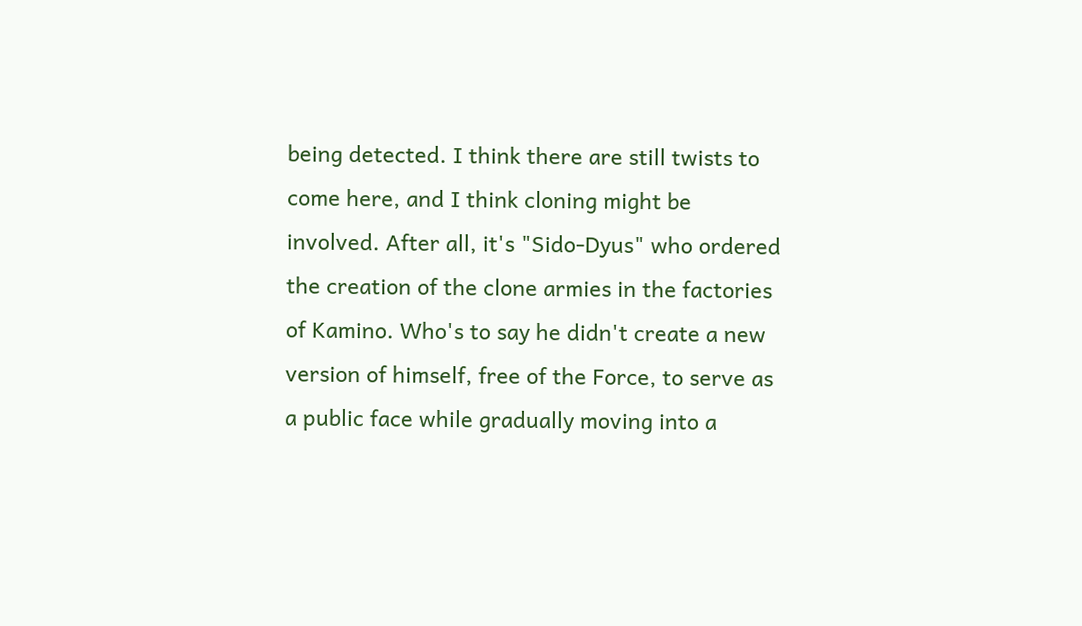being detected. I think there are still twists to come here, and I think cloning might be involved. After all, it's "Sido-Dyus" who ordered the creation of the clone armies in the factories of Kamino. Who's to say he didn't create a new version of himself, free of the Force, to serve as a public face while gradually moving into a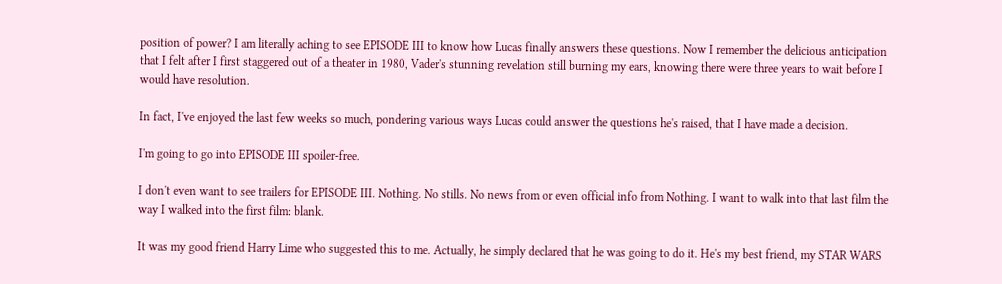position of power? I am literally aching to see EPISODE III to know how Lucas finally answers these questions. Now I remember the delicious anticipation that I felt after I first staggered out of a theater in 1980, Vader's stunning revelation still burning my ears, knowing there were three years to wait before I would have resolution.

In fact, I've enjoyed the last few weeks so much, pondering various ways Lucas could answer the questions he's raised, that I have made a decision.

I'm going to go into EPISODE III spoiler-free.

I don't even want to see trailers for EPISODE III. Nothing. No stills. No news from or even official info from Nothing. I want to walk into that last film the way I walked into the first film: blank.

It was my good friend Harry Lime who suggested this to me. Actually, he simply declared that he was going to do it. He's my best friend, my STAR WARS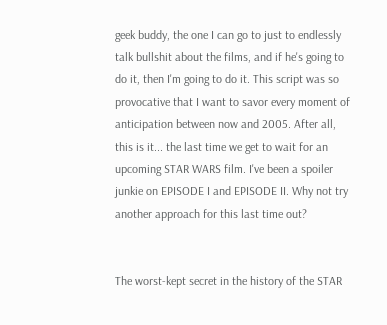geek buddy, the one I can go to just to endlessly talk bullshit about the films, and if he's going to do it, then I'm going to do it. This script was so provocative that I want to savor every moment of anticipation between now and 2005. After all, this is it... the last time we get to wait for an upcoming STAR WARS film. I've been a spoiler junkie on EPISODE I and EPISODE II. Why not try another approach for this last time out?


The worst-kept secret in the history of the STAR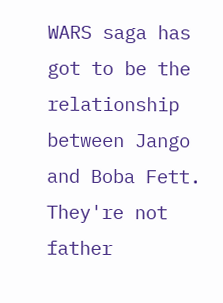WARS saga has got to be the relationship between Jango and Boba Fett. They're not father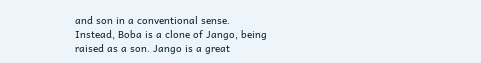and son in a conventional sense. Instead, Boba is a clone of Jango, being raised as a son. Jango is a great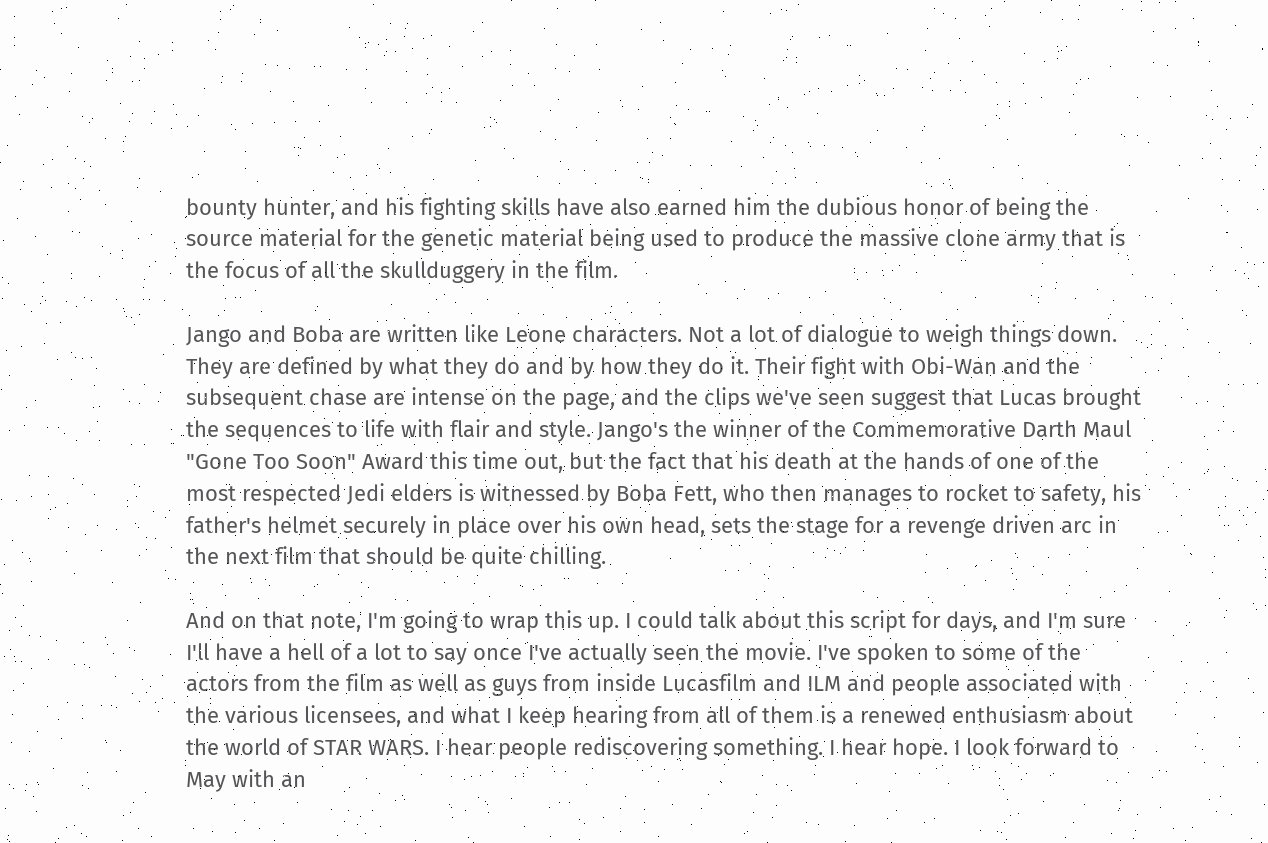bounty hunter, and his fighting skills have also earned him the dubious honor of being the source material for the genetic material being used to produce the massive clone army that is the focus of all the skullduggery in the film.

Jango and Boba are written like Leone characters. Not a lot of dialogue to weigh things down. They are defined by what they do and by how they do it. Their fight with Obi-Wan and the subsequent chase are intense on the page, and the clips we've seen suggest that Lucas brought the sequences to life with flair and style. Jango's the winner of the Commemorative Darth Maul "Gone Too Soon" Award this time out, but the fact that his death at the hands of one of the most respected Jedi elders is witnessed by Boba Fett, who then manages to rocket to safety, his father's helmet securely in place over his own head, sets the stage for a revenge driven arc in the next film that should be quite chilling.

And on that note, I'm going to wrap this up. I could talk about this script for days, and I'm sure I'll have a hell of a lot to say once I've actually seen the movie. I've spoken to some of the actors from the film as well as guys from inside Lucasfilm and ILM and people associated with the various licensees, and what I keep hearing from all of them is a renewed enthusiasm about the world of STAR WARS. I hear people rediscovering something. I hear hope. I look forward to May with an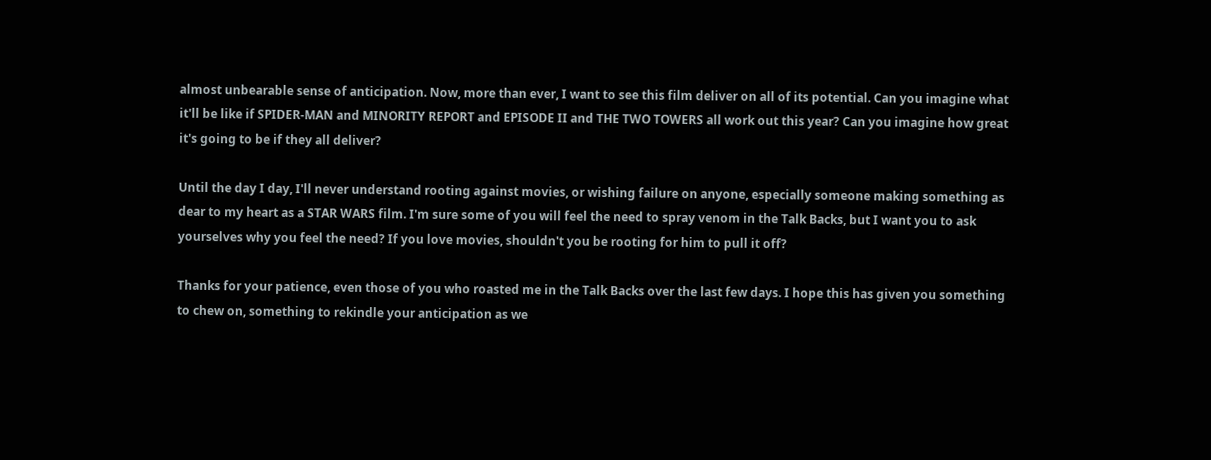almost unbearable sense of anticipation. Now, more than ever, I want to see this film deliver on all of its potential. Can you imagine what it'll be like if SPIDER-MAN and MINORITY REPORT and EPISODE II and THE TWO TOWERS all work out this year? Can you imagine how great it's going to be if they all deliver?

Until the day I day, I'll never understand rooting against movies, or wishing failure on anyone, especially someone making something as dear to my heart as a STAR WARS film. I'm sure some of you will feel the need to spray venom in the Talk Backs, but I want you to ask yourselves why you feel the need? If you love movies, shouldn't you be rooting for him to pull it off?

Thanks for your patience, even those of you who roasted me in the Talk Backs over the last few days. I hope this has given you something to chew on, something to rekindle your anticipation as we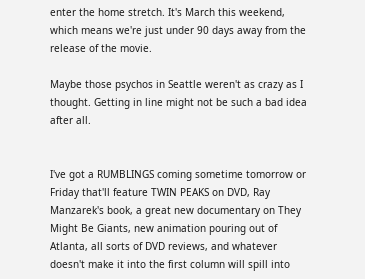enter the home stretch. It's March this weekend, which means we're just under 90 days away from the release of the movie.

Maybe those psychos in Seattle weren't as crazy as I thought. Getting in line might not be such a bad idea after all.


I've got a RUMBLINGS coming sometime tomorrow or Friday that'll feature TWIN PEAKS on DVD, Ray Manzarek's book, a great new documentary on They Might Be Giants, new animation pouring out of Atlanta, all sorts of DVD reviews, and whatever doesn't make it into the first column will spill into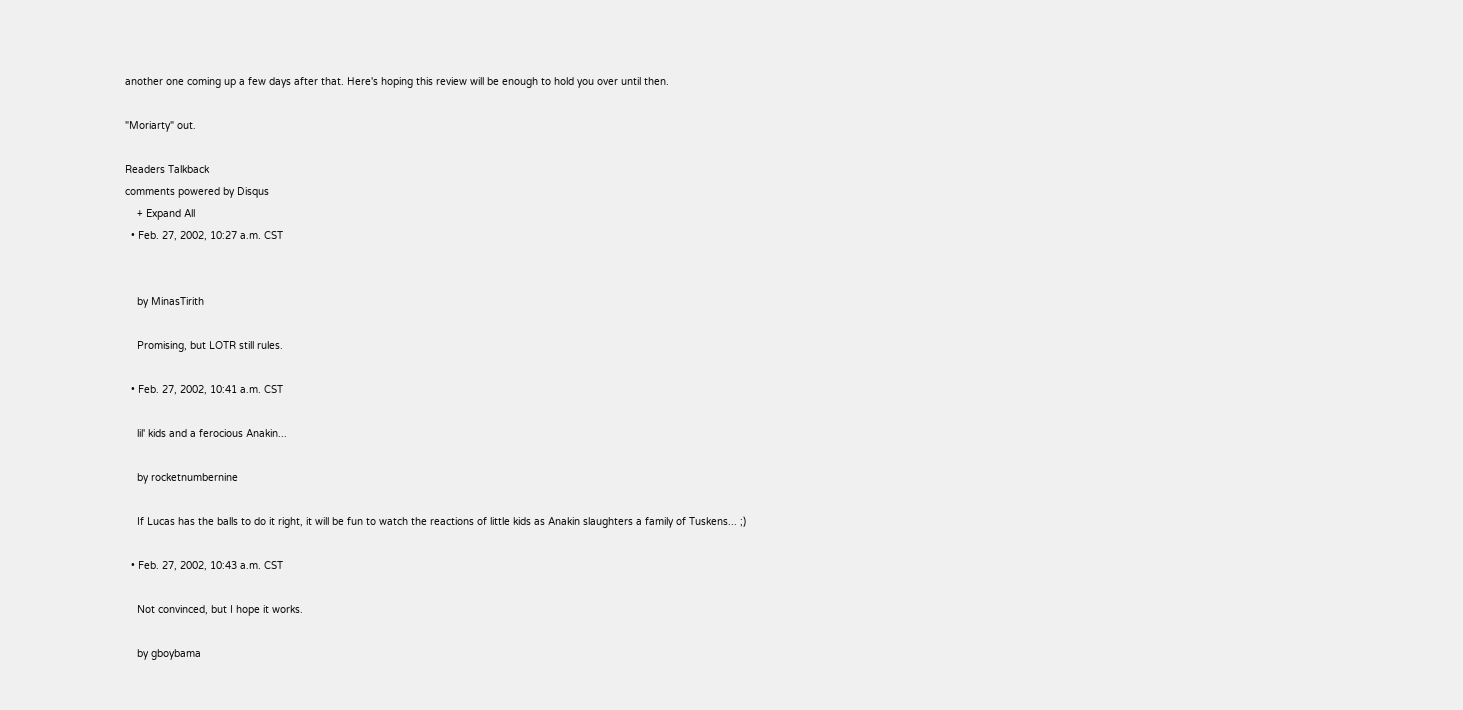another one coming up a few days after that. Here's hoping this review will be enough to hold you over until then.

"Moriarty" out.

Readers Talkback
comments powered by Disqus
    + Expand All
  • Feb. 27, 2002, 10:27 a.m. CST


    by MinasTirith

    Promising, but LOTR still rules.

  • Feb. 27, 2002, 10:41 a.m. CST

    lil' kids and a ferocious Anakin...

    by rocketnumbernine

    If Lucas has the balls to do it right, it will be fun to watch the reactions of little kids as Anakin slaughters a family of Tuskens... ;)

  • Feb. 27, 2002, 10:43 a.m. CST

    Not convinced, but I hope it works.

    by gboybama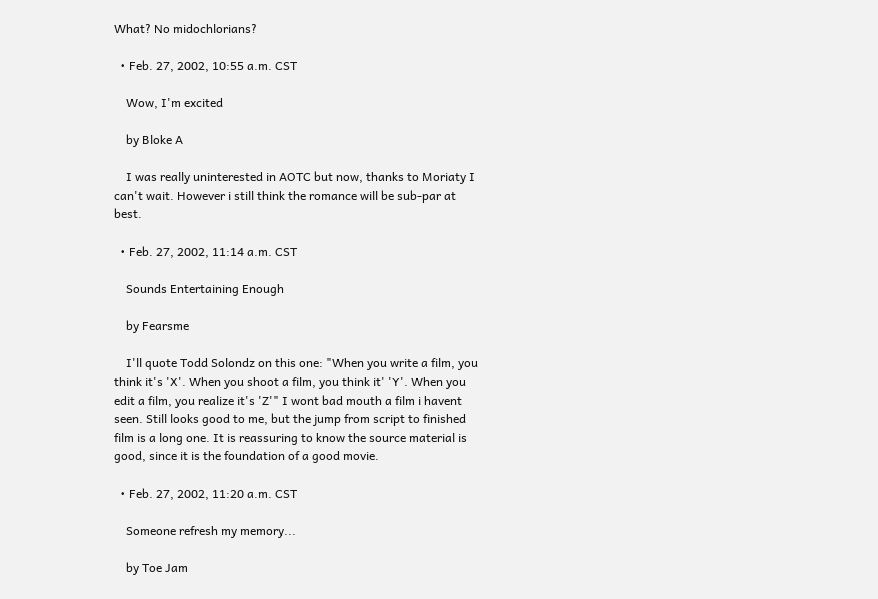What? No midochlorians?

  • Feb. 27, 2002, 10:55 a.m. CST

    Wow, I'm excited

    by Bloke A

    I was really uninterested in AOTC but now, thanks to Moriaty I can't wait. However i still think the romance will be sub-par at best.

  • Feb. 27, 2002, 11:14 a.m. CST

    Sounds Entertaining Enough

    by Fearsme

    I'll quote Todd Solondz on this one: "When you write a film, you think it's 'X'. When you shoot a film, you think it' 'Y'. When you edit a film, you realize it's 'Z'" I wont bad mouth a film i havent seen. Still looks good to me, but the jump from script to finished film is a long one. It is reassuring to know the source material is good, since it is the foundation of a good movie.

  • Feb. 27, 2002, 11:20 a.m. CST

    Someone refresh my memory...

    by Toe Jam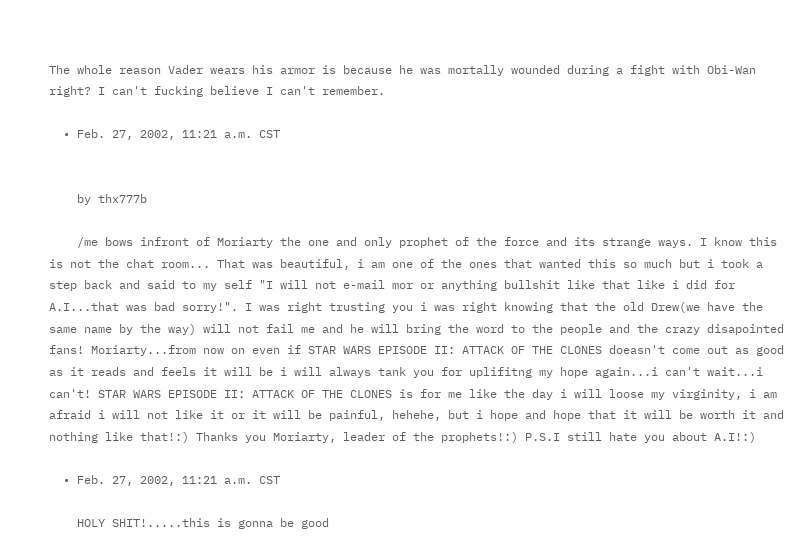The whole reason Vader wears his armor is because he was mortally wounded during a fight with Obi-Wan right? I can't fucking believe I can't remember.

  • Feb. 27, 2002, 11:21 a.m. CST


    by thx777b

    /me bows infront of Moriarty the one and only prophet of the force and its strange ways. I know this is not the chat room... That was beautiful, i am one of the ones that wanted this so much but i took a step back and said to my self "I will not e-mail mor or anything bullshit like that like i did for A.I...that was bad sorry!". I was right trusting you i was right knowing that the old Drew(we have the same name by the way) will not fail me and he will bring the word to the people and the crazy disapointed fans! Moriarty...from now on even if STAR WARS EPISODE II: ATTACK OF THE CLONES doeasn't come out as good as it reads and feels it will be i will always tank you for uplifitng my hope again...i can't wait...i can't! STAR WARS EPISODE II: ATTACK OF THE CLONES is for me like the day i will loose my virginity, i am afraid i will not like it or it will be painful, hehehe, but i hope and hope that it will be worth it and nothing like that!:) Thanks you Moriarty, leader of the prophets!:) P.S.I still hate you about A.I!:)

  • Feb. 27, 2002, 11:21 a.m. CST

    HOLY SHIT!.....this is gonna be good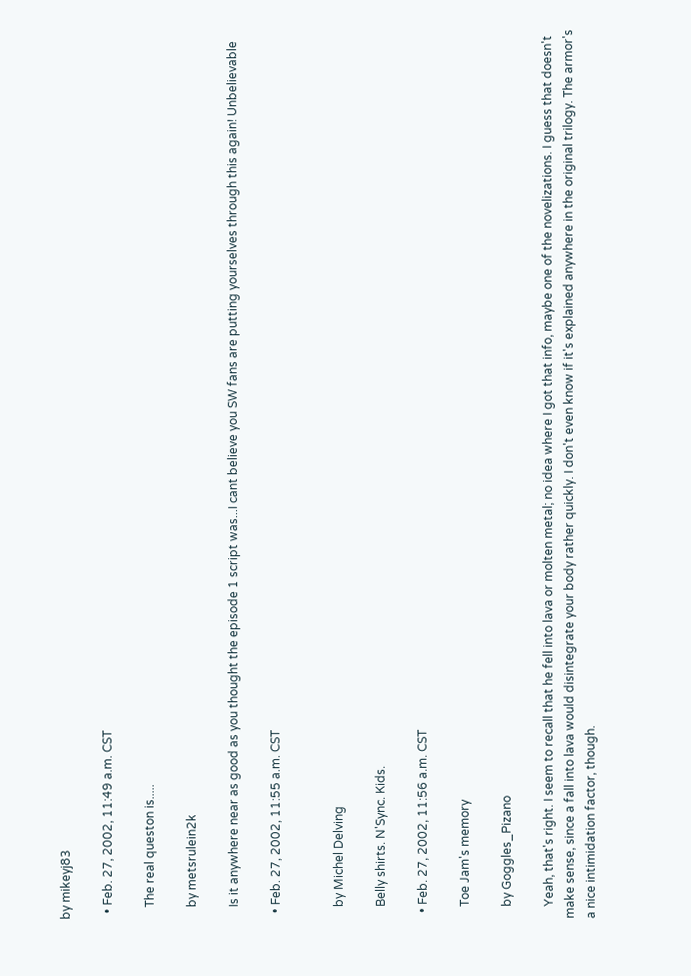by mikeyj83

  • Feb. 27, 2002, 11:49 a.m. CST

    The real queston is.....

    by metsrulein2k

    Is it anywhere near as good as you thought the episode 1 script was...I cant believe you SW fans are putting yourselves through this again! Unbelievable

  • Feb. 27, 2002, 11:55 a.m. CST


    by Michel Delving

    Belly shirts. N'Sync. Kids.

  • Feb. 27, 2002, 11:56 a.m. CST

    Toe Jam's memory

    by Goggles_Pizano

    Yeah, that's right. I seem to recall that he fell into lava or molten metal; no idea where I got that info, maybe one of the novelizations. I guess that doesn't make sense, since a fall into lava would disintegrate your body rather quickly. I don't even know if it's explained anywhere in the original trilogy. The armor's a nice intimidation factor, though.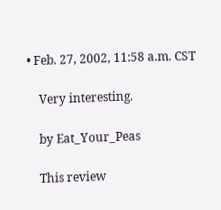• Feb. 27, 2002, 11:58 a.m. CST

    Very interesting.

    by Eat_Your_Peas

    This review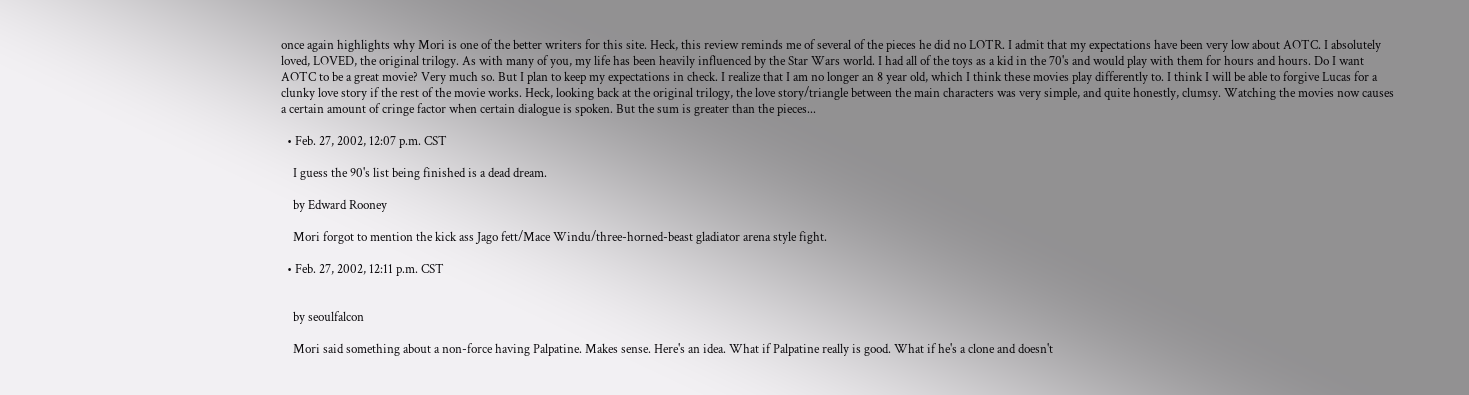once again highlights why Mori is one of the better writers for this site. Heck, this review reminds me of several of the pieces he did no LOTR. I admit that my expectations have been very low about AOTC. I absolutely loved, LOVED, the original trilogy. As with many of you, my life has been heavily influenced by the Star Wars world. I had all of the toys as a kid in the 70's and would play with them for hours and hours. Do I want AOTC to be a great movie? Very much so. But I plan to keep my expectations in check. I realize that I am no longer an 8 year old, which I think these movies play differently to. I think I will be able to forgive Lucas for a clunky love story if the rest of the movie works. Heck, looking back at the original trilogy, the love story/triangle between the main characters was very simple, and quite honestly, clumsy. Watching the movies now causes a certain amount of cringe factor when certain dialogue is spoken. But the sum is greater than the pieces...

  • Feb. 27, 2002, 12:07 p.m. CST

    I guess the 90's list being finished is a dead dream.

    by Edward Rooney

    Mori forgot to mention the kick ass Jago fett/Mace Windu/three-horned-beast gladiator arena style fight.

  • Feb. 27, 2002, 12:11 p.m. CST


    by seoulfalcon

    Mori said something about a non-force having Palpatine. Makes sense. Here's an idea. What if Palpatine really is good. What if he's a clone and doesn't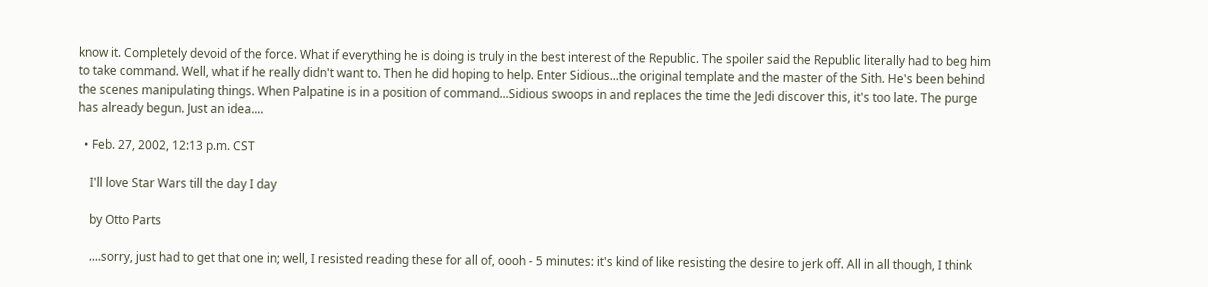know it. Completely devoid of the force. What if everything he is doing is truly in the best interest of the Republic. The spoiler said the Republic literally had to beg him to take command. Well, what if he really didn't want to. Then he did hoping to help. Enter Sidious...the original template and the master of the Sith. He's been behind the scenes manipulating things. When Palpatine is in a position of command...Sidious swoops in and replaces the time the Jedi discover this, it's too late. The purge has already begun. Just an idea....

  • Feb. 27, 2002, 12:13 p.m. CST

    I'll love Star Wars till the day I day

    by Otto Parts

    ....sorry, just had to get that one in; well, I resisted reading these for all of, oooh - 5 minutes: it's kind of like resisting the desire to jerk off. All in all though, I think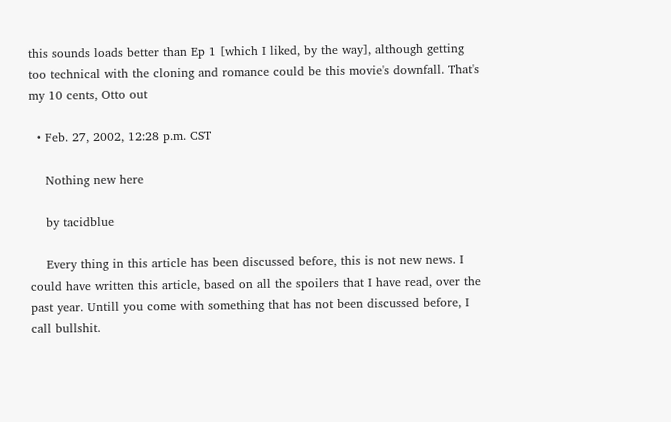this sounds loads better than Ep 1 [which I liked, by the way], although getting too technical with the cloning and romance could be this movie's downfall. That's my 10 cents, Otto out

  • Feb. 27, 2002, 12:28 p.m. CST

    Nothing new here

    by tacidblue

    Every thing in this article has been discussed before, this is not new news. I could have written this article, based on all the spoilers that I have read, over the past year. Untill you come with something that has not been discussed before, I call bullshit.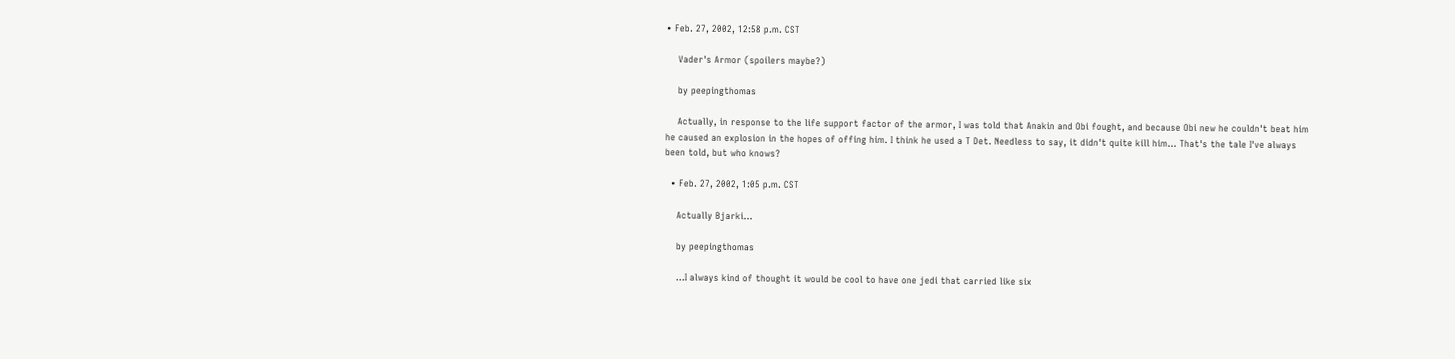• Feb. 27, 2002, 12:58 p.m. CST

    Vader's Armor (spoilers maybe?)

    by peepingthomas

    Actually, in response to the life support factor of the armor, I was told that Anakin and Obi fought, and because Obi new he couldn't beat him he caused an explosion in the hopes of offing him. I think he used a T Det. Needless to say, it didn't quite kill him... That's the tale I've always been told, but who knows?

  • Feb. 27, 2002, 1:05 p.m. CST

    Actually Bjarki...

    by peepingthomas

    ...I always kind of thought it would be cool to have one jedi that carried like six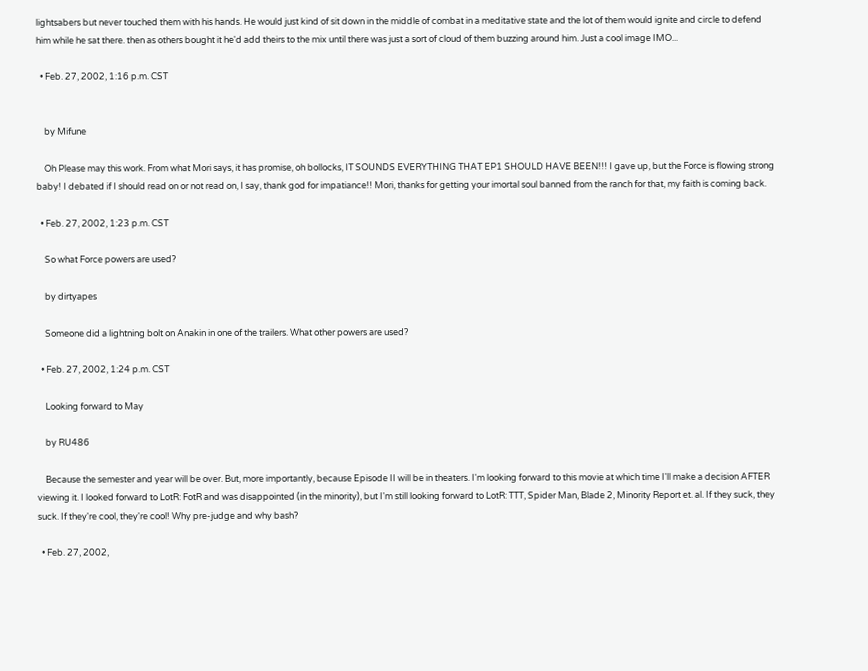lightsabers but never touched them with his hands. He would just kind of sit down in the middle of combat in a meditative state and the lot of them would ignite and circle to defend him while he sat there. then as others bought it he'd add theirs to the mix until there was just a sort of cloud of them buzzing around him. Just a cool image IMO...

  • Feb. 27, 2002, 1:16 p.m. CST


    by Mifune

    Oh Please may this work. From what Mori says, it has promise, oh bollocks, IT SOUNDS EVERYTHING THAT EP1 SHOULD HAVE BEEN!!! I gave up, but the Force is flowing strong baby! I debated if I should read on or not read on, I say, thank god for impatiance!! Mori, thanks for getting your imortal soul banned from the ranch for that, my faith is coming back.

  • Feb. 27, 2002, 1:23 p.m. CST

    So what Force powers are used?

    by dirtyapes

    Someone did a lightning bolt on Anakin in one of the trailers. What other powers are used?

  • Feb. 27, 2002, 1:24 p.m. CST

    Looking forward to May

    by RU486

    Because the semester and year will be over. But, more importantly, because Episode II will be in theaters. I'm looking forward to this movie at which time I'll make a decision AFTER viewing it. I looked forward to LotR: FotR and was disappointed (in the minority), but I'm still looking forward to LotR: TTT, Spider Man, Blade 2, Minority Report et. al. If they suck, they suck. If they're cool, they're cool! Why pre-judge and why bash?

  • Feb. 27, 2002,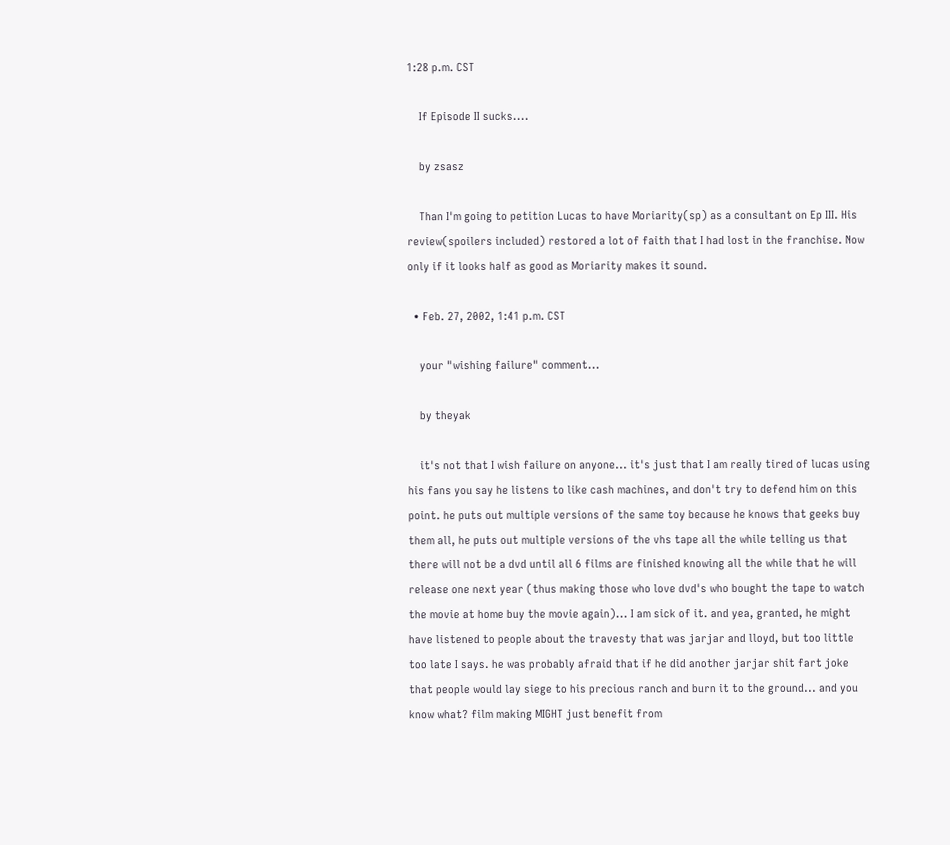1:28 p.m. CST

    If Episode II sucks....

    by zsasz

    Than I'm going to petition Lucas to have Moriarity(sp) as a consultant on Ep III. His review(spoilers included) restored a lot of faith that I had lost in the franchise. Now only if it looks half as good as Moriarity makes it sound.

  • Feb. 27, 2002, 1:41 p.m. CST

    your "wishing failure" comment...

    by theyak

    it's not that I wish failure on anyone... it's just that I am really tired of lucas using his fans you say he listens to like cash machines, and don't try to defend him on this point. he puts out multiple versions of the same toy because he knows that geeks buy them all, he puts out multiple versions of the vhs tape all the while telling us that there will not be a dvd until all 6 films are finished knowing all the while that he will release one next year (thus making those who love dvd's who bought the tape to watch the movie at home buy the movie again)... I am sick of it. and yea, granted, he might have listened to people about the travesty that was jarjar and lloyd, but too little too late I says. he was probably afraid that if he did another jarjar shit fart joke that people would lay siege to his precious ranch and burn it to the ground... and you know what? film making MIGHT just benefit from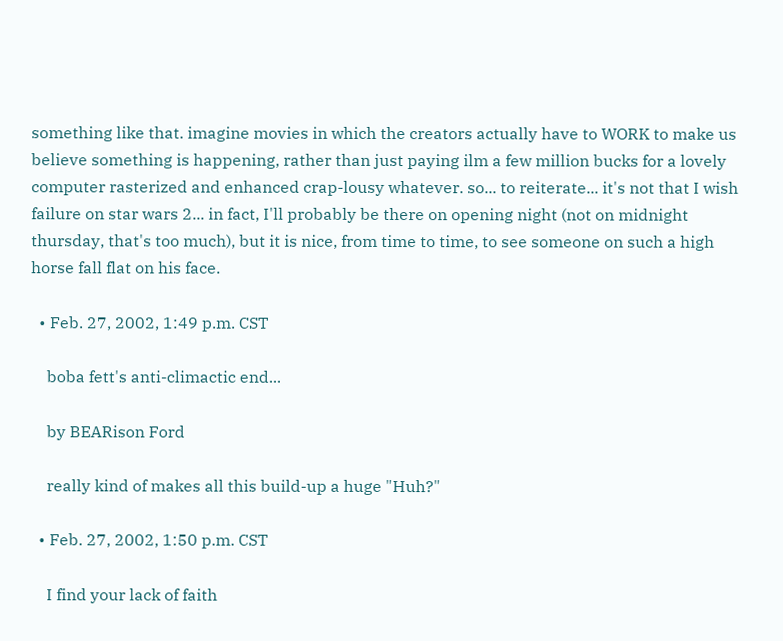something like that. imagine movies in which the creators actually have to WORK to make us believe something is happening, rather than just paying ilm a few million bucks for a lovely computer rasterized and enhanced crap-lousy whatever. so... to reiterate... it's not that I wish failure on star wars 2... in fact, I'll probably be there on opening night (not on midnight thursday, that's too much), but it is nice, from time to time, to see someone on such a high horse fall flat on his face.

  • Feb. 27, 2002, 1:49 p.m. CST

    boba fett's anti-climactic end...

    by BEARison Ford

    really kind of makes all this build-up a huge "Huh?"

  • Feb. 27, 2002, 1:50 p.m. CST

    I find your lack of faith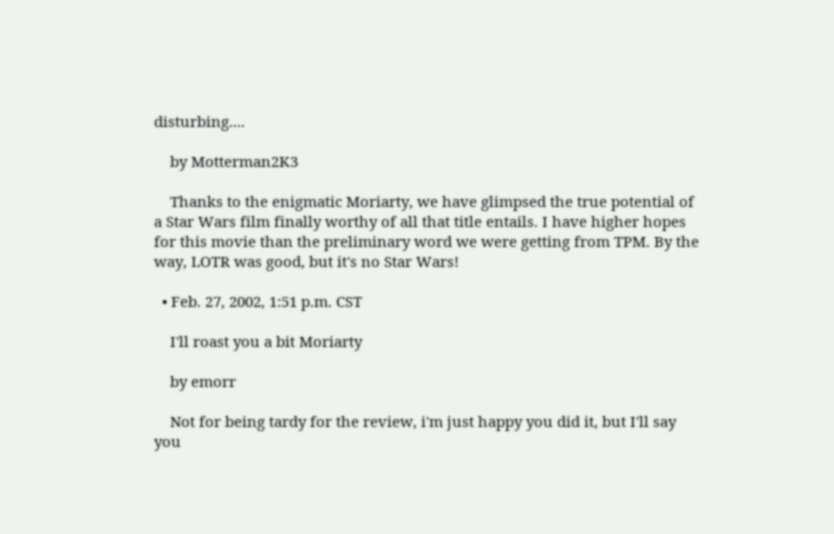disturbing....

    by Motterman2K3

    Thanks to the enigmatic Moriarty, we have glimpsed the true potential of a Star Wars film finally worthy of all that title entails. I have higher hopes for this movie than the preliminary word we were getting from TPM. By the way, LOTR was good, but it's no Star Wars!

  • Feb. 27, 2002, 1:51 p.m. CST

    I'll roast you a bit Moriarty

    by emorr

    Not for being tardy for the review, i'm just happy you did it, but I'll say you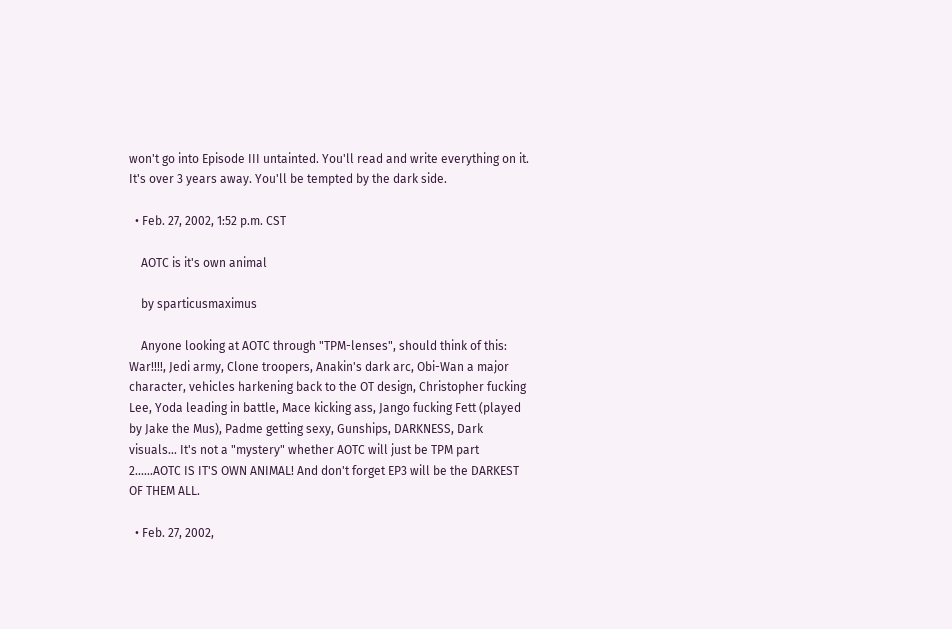won't go into Episode III untainted. You'll read and write everything on it. It's over 3 years away. You'll be tempted by the dark side.

  • Feb. 27, 2002, 1:52 p.m. CST

    AOTC is it's own animal

    by sparticusmaximus

    Anyone looking at AOTC through "TPM-lenses", should think of this: War!!!!, Jedi army, Clone troopers, Anakin's dark arc, Obi-Wan a major character, vehicles harkening back to the OT design, Christopher fucking Lee, Yoda leading in battle, Mace kicking ass, Jango fucking Fett (played by Jake the Mus), Padme getting sexy, Gunships, DARKNESS, Dark visuals... It's not a "mystery" whether AOTC will just be TPM part 2......AOTC IS IT'S OWN ANIMAL! And don't forget EP3 will be the DARKEST OF THEM ALL.

  • Feb. 27, 2002,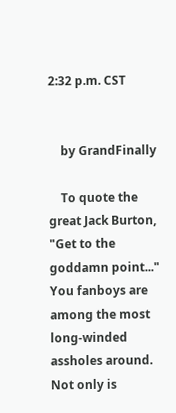2:32 p.m. CST


    by GrandFinally

    To quote the great Jack Burton, "Get to the goddamn point..." You fanboys are among the most long-winded assholes around. Not only is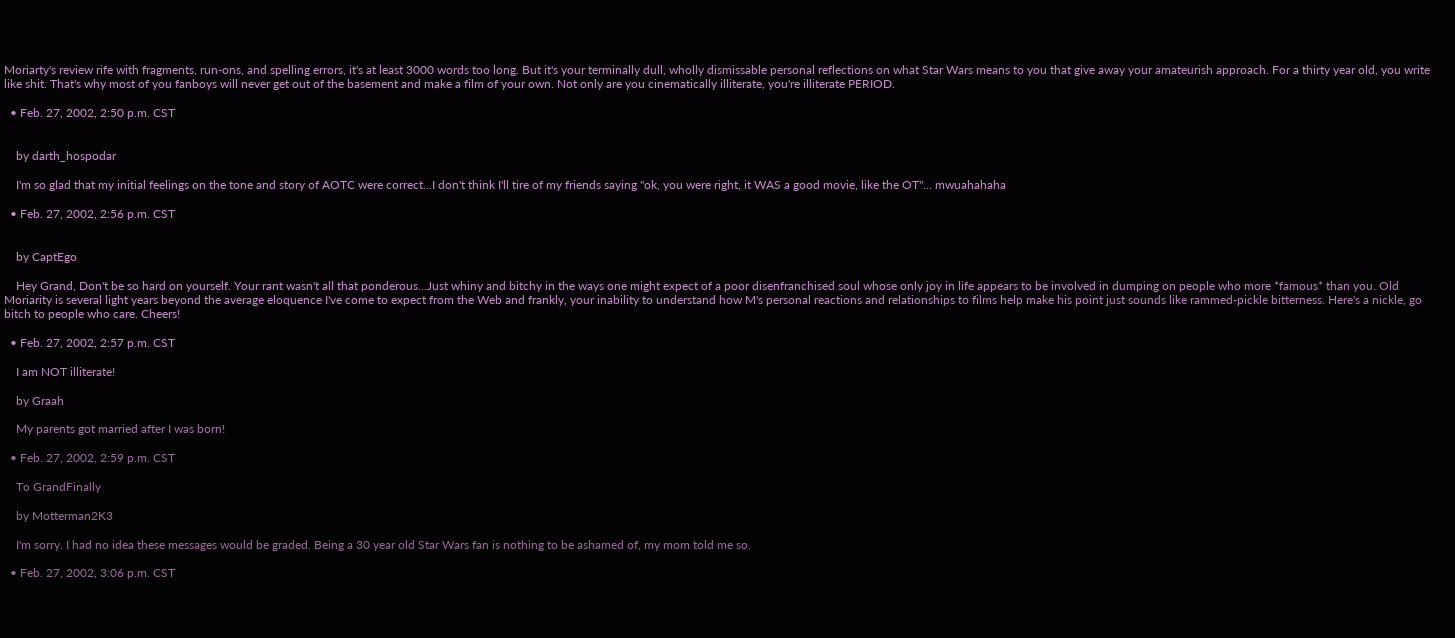Moriarty's review rife with fragments, run-ons, and spelling errors, it's at least 3000 words too long. But it's your terminally dull, wholly dismissable personal reflections on what Star Wars means to you that give away your amateurish approach. For a thirty year old, you write like shit. That's why most of you fanboys will never get out of the basement and make a film of your own. Not only are you cinematically illiterate, you're illiterate PERIOD.

  • Feb. 27, 2002, 2:50 p.m. CST


    by darth_hospodar

    I'm so glad that my initial feelings on the tone and story of AOTC were correct...I don't think I'll tire of my friends saying "ok, you were right, it WAS a good movie, like the OT"... mwuahahaha

  • Feb. 27, 2002, 2:56 p.m. CST


    by CaptEgo

    Hey Grand, Don't be so hard on yourself. Your rant wasn't all that ponderous...Just whiny and bitchy in the ways one might expect of a poor disenfranchised soul whose only joy in life appears to be involved in dumping on people who more *famous* than you. Old Moriarity is several light years beyond the average eloquence I've come to expect from the Web and frankly, your inability to understand how M's personal reactions and relationships to films help make his point just sounds like rammed-pickle bitterness. Here's a nickle, go bitch to people who care. Cheers!

  • Feb. 27, 2002, 2:57 p.m. CST

    I am NOT illiterate!

    by Graah

    My parents got married after I was born!

  • Feb. 27, 2002, 2:59 p.m. CST

    To GrandFinally

    by Motterman2K3

    I'm sorry. I had no idea these messages would be graded. Being a 30 year old Star Wars fan is nothing to be ashamed of, my mom told me so.

  • Feb. 27, 2002, 3:06 p.m. CST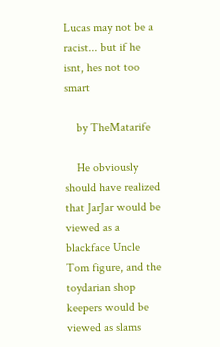Lucas may not be a racist... but if he isnt, hes not too smart

    by TheMatarife

    He obviously should have realized that JarJar would be viewed as a blackface Uncle Tom figure, and the toydarian shop keepers would be viewed as slams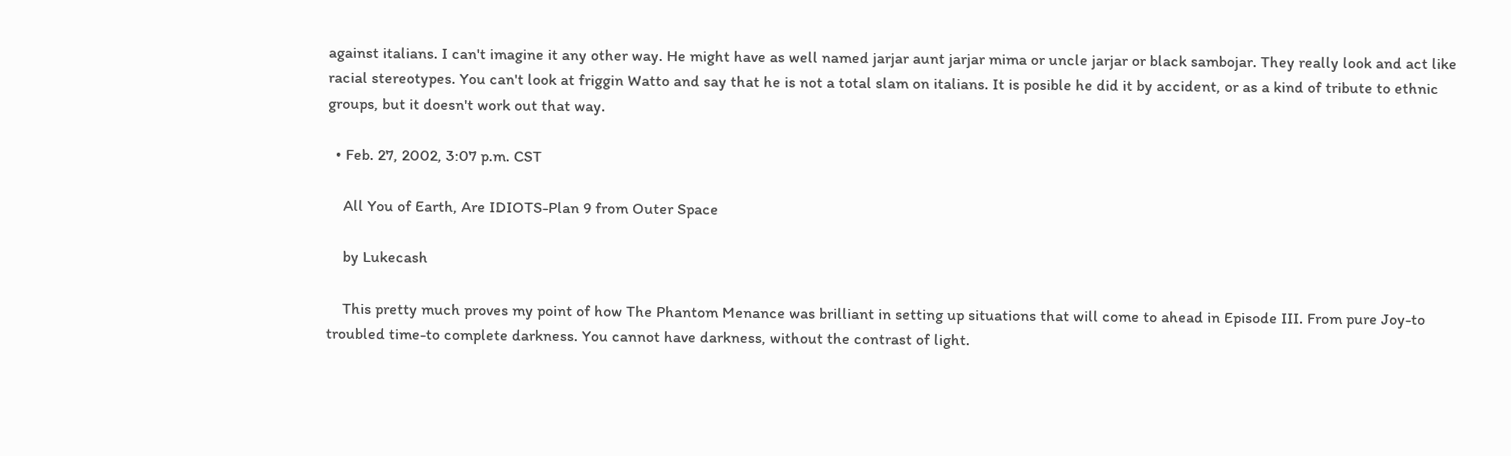against italians. I can't imagine it any other way. He might have as well named jarjar aunt jarjar mima or uncle jarjar or black sambojar. They really look and act like racial stereotypes. You can't look at friggin Watto and say that he is not a total slam on italians. It is posible he did it by accident, or as a kind of tribute to ethnic groups, but it doesn't work out that way.

  • Feb. 27, 2002, 3:07 p.m. CST

    All You of Earth, Are IDIOTS-Plan 9 from Outer Space

    by Lukecash

    This pretty much proves my point of how The Phantom Menance was brilliant in setting up situations that will come to ahead in Episode III. From pure Joy-to troubled time-to complete darkness. You cannot have darkness, without the contrast of light.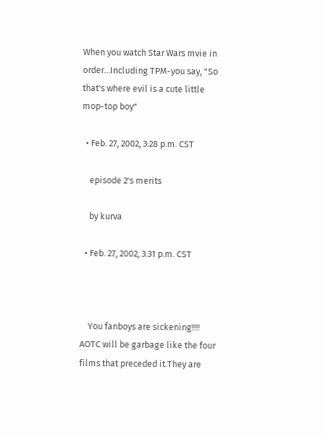When you watch Star Wars mvie in order...Including TPM-you say, "So that's where evil is a cute little mop-top boy"

  • Feb. 27, 2002, 3:28 p.m. CST

    episode 2's merits

    by kurva

  • Feb. 27, 2002, 3:31 p.m. CST



    You fanboys are sickening!!!! AOTC will be garbage like the four films that preceded it.They are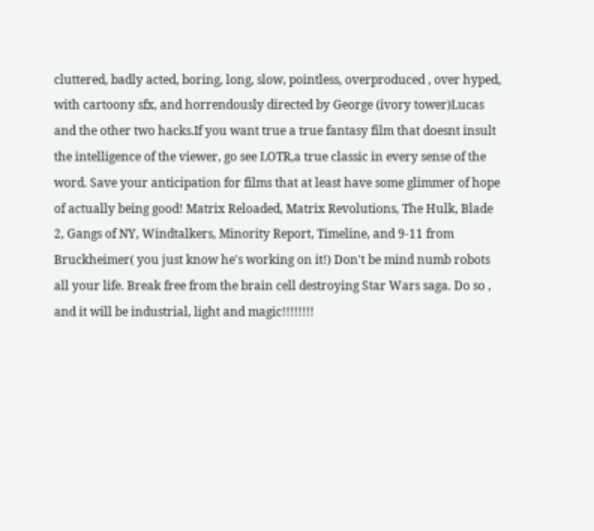cluttered, badly acted, boring, long, slow, pointless, overproduced , over hyped, with cartoony sfx, and horrendously directed by George (ivory tower)Lucas and the other two hacks.If you want true a true fantasy film that doesnt insult the intelligence of the viewer, go see LOTR,a true classic in every sense of the word. Save your anticipation for films that at least have some glimmer of hope of actually being good! Matrix Reloaded, Matrix Revolutions, The Hulk, Blade 2, Gangs of NY, Windtalkers, Minority Report, Timeline, and 9-11 from Bruckheimer( you just know he's working on it!) Don't be mind numb robots all your life. Break free from the brain cell destroying Star Wars saga. Do so , and it will be industrial, light and magic!!!!!!!!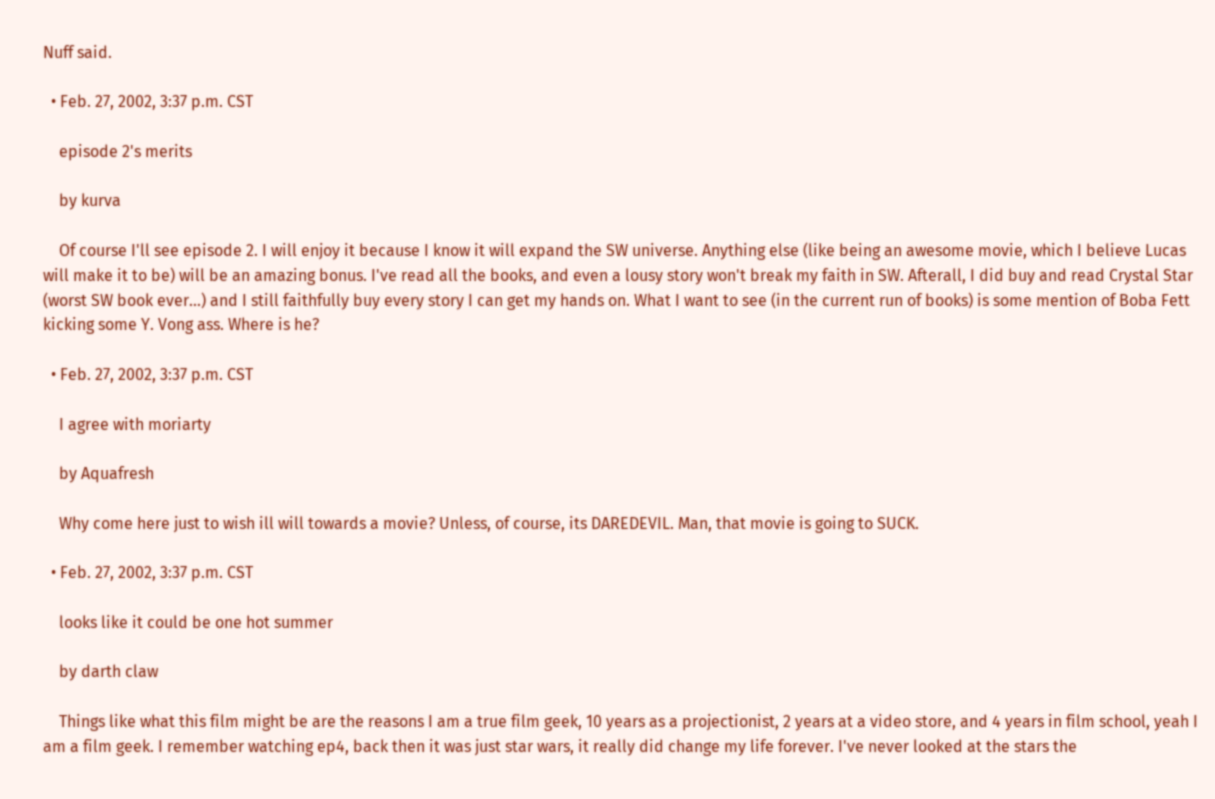Nuff said.

  • Feb. 27, 2002, 3:37 p.m. CST

    episode 2's merits

    by kurva

    Of course I'll see episode 2. I will enjoy it because I know it will expand the SW universe. Anything else (like being an awesome movie, which I believe Lucas will make it to be) will be an amazing bonus. I've read all the books, and even a lousy story won't break my faith in SW. Afterall, I did buy and read Crystal Star (worst SW book ever...) and I still faithfully buy every story I can get my hands on. What I want to see (in the current run of books) is some mention of Boba Fett kicking some Y. Vong ass. Where is he?

  • Feb. 27, 2002, 3:37 p.m. CST

    I agree with moriarty

    by Aquafresh

    Why come here just to wish ill will towards a movie? Unless, of course, its DAREDEVIL. Man, that movie is going to SUCK.

  • Feb. 27, 2002, 3:37 p.m. CST

    looks like it could be one hot summer

    by darth claw

    Things like what this film might be are the reasons I am a true film geek, 10 years as a projectionist, 2 years at a video store, and 4 years in film school, yeah I am a film geek. I remember watching ep4, back then it was just star wars, it really did change my life forever. I've never looked at the stars the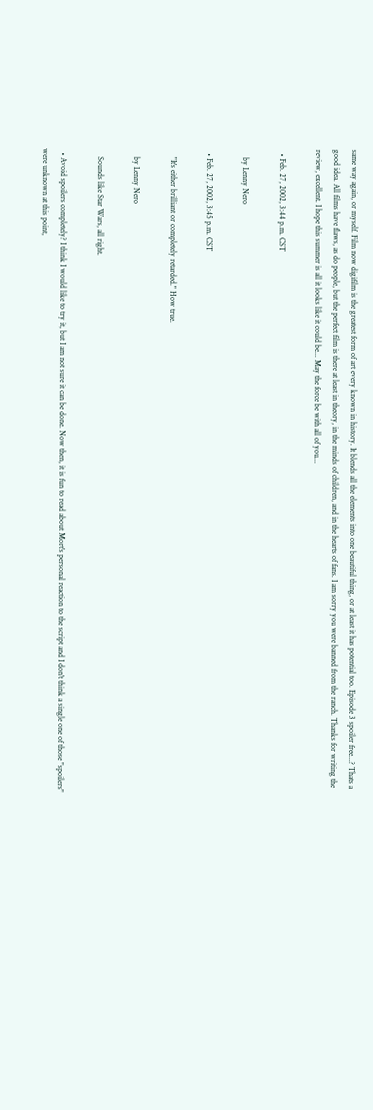same way again, or myself. Film now digifilm is the greatest form of art every known in history. It blends all the elements into one beautiful thing, or at least it has potential too. Episode 3 spoiler free...? Thats a good idea. All films have flaws, as do people, but the perfect film is there at least in theory, in the minds of children, and in the hearts of fans. I am sorry you were banned from the ranch. Thanks for writing the review, excellent. I hope this summer is all it looks like it could be... May the force be with all of you...

  • Feb. 27, 2002, 3:44 p.m. CST

    by Lenny Nero

  • Feb. 27, 2002, 3:45 p.m. CST

    "It's either brilliant or completely retarded." How true.

    by Lenny Nero

    Sounds like Star Wars, all right.

  • Avoid spoilers completely? I think I would like to try it, but I am not sure it can be done. Now then, it is fun to read about Mort's personal reaction to the script and I don't think a single one of those "spoilers" were unknown at this point,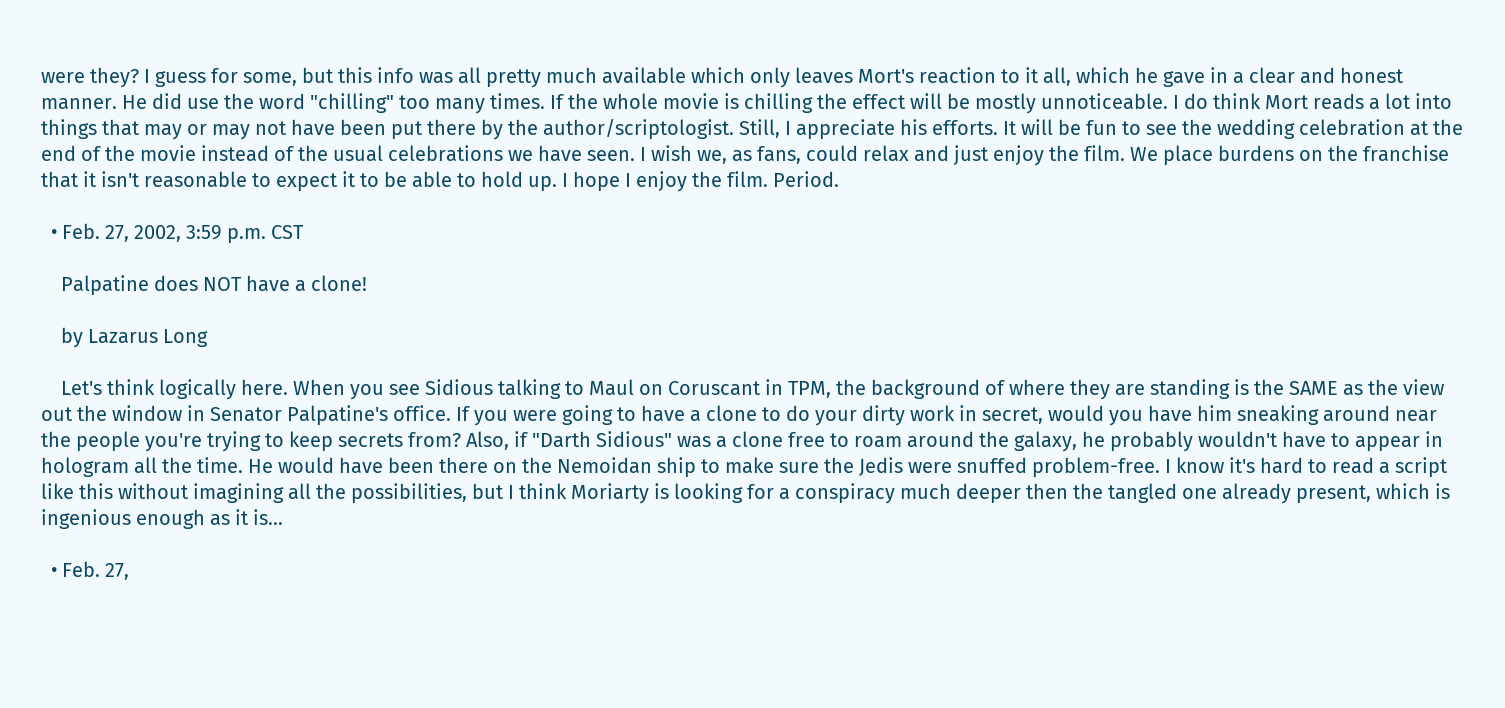were they? I guess for some, but this info was all pretty much available which only leaves Mort's reaction to it all, which he gave in a clear and honest manner. He did use the word "chilling" too many times. If the whole movie is chilling the effect will be mostly unnoticeable. I do think Mort reads a lot into things that may or may not have been put there by the author/scriptologist. Still, I appreciate his efforts. It will be fun to see the wedding celebration at the end of the movie instead of the usual celebrations we have seen. I wish we, as fans, could relax and just enjoy the film. We place burdens on the franchise that it isn't reasonable to expect it to be able to hold up. I hope I enjoy the film. Period.

  • Feb. 27, 2002, 3:59 p.m. CST

    Palpatine does NOT have a clone!

    by Lazarus Long

    Let's think logically here. When you see Sidious talking to Maul on Coruscant in TPM, the background of where they are standing is the SAME as the view out the window in Senator Palpatine's office. If you were going to have a clone to do your dirty work in secret, would you have him sneaking around near the people you're trying to keep secrets from? Also, if "Darth Sidious" was a clone free to roam around the galaxy, he probably wouldn't have to appear in hologram all the time. He would have been there on the Nemoidan ship to make sure the Jedis were snuffed problem-free. I know it's hard to read a script like this without imagining all the possibilities, but I think Moriarty is looking for a conspiracy much deeper then the tangled one already present, which is ingenious enough as it is...

  • Feb. 27,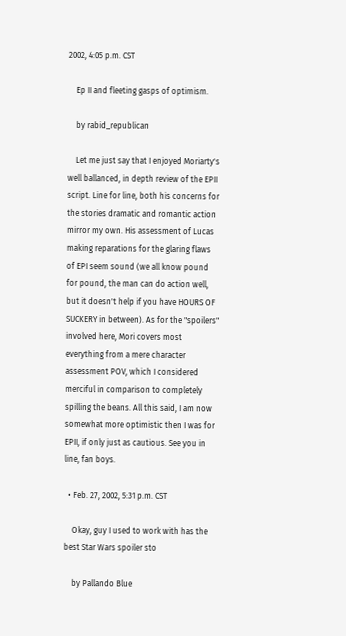2002, 4:05 p.m. CST

    Ep II and fleeting gasps of optimism.

    by rabid_republican

    Let me just say that I enjoyed Moriarty's well ballanced, in depth review of the EPII script. Line for line, both his concerns for the stories dramatic and romantic action mirror my own. His assessment of Lucas making reparations for the glaring flaws of EPI seem sound (we all know pound for pound, the man can do action well, but it doesn't help if you have HOURS OF SUCKERY in between). As for the "spoilers" involved here, Mori covers most everything from a mere character assessment POV, which I considered merciful in comparison to completely spilling the beans. All this said, I am now somewhat more optimistic then I was for EPII, if only just as cautious. See you in line, fan boys.

  • Feb. 27, 2002, 5:31 p.m. CST

    Okay, guy I used to work with has the best Star Wars spoiler sto

    by Pallando Blue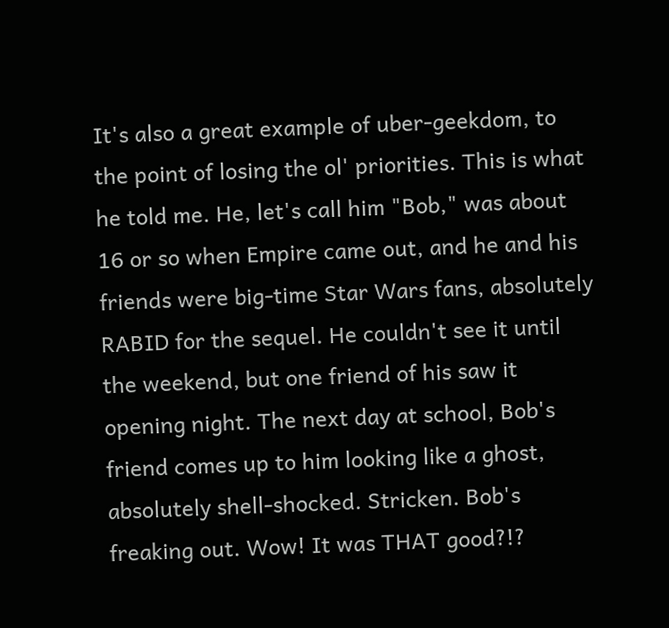It's also a great example of uber-geekdom, to the point of losing the ol' priorities. This is what he told me. He, let's call him "Bob," was about 16 or so when Empire came out, and he and his friends were big-time Star Wars fans, absolutely RABID for the sequel. He couldn't see it until the weekend, but one friend of his saw it opening night. The next day at school, Bob's friend comes up to him looking like a ghost, absolutely shell-shocked. Stricken. Bob's freaking out. Wow! It was THAT good?!?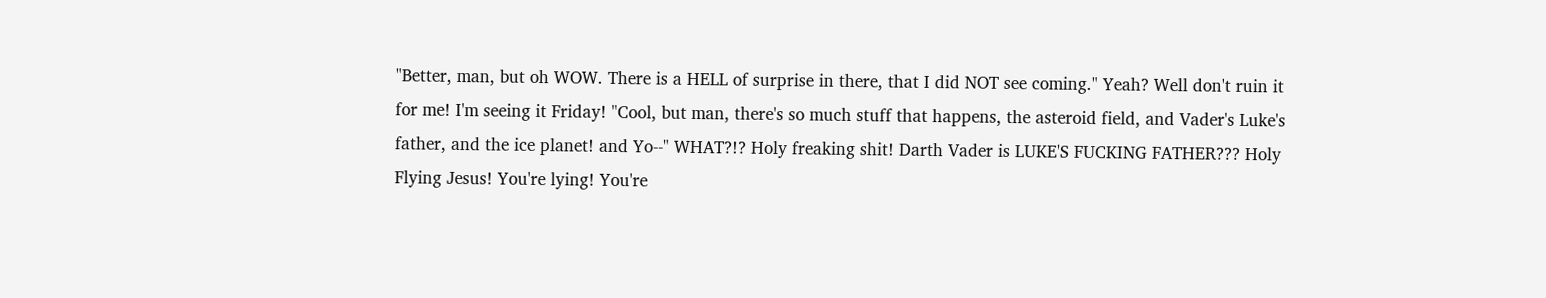"Better, man, but oh WOW. There is a HELL of surprise in there, that I did NOT see coming." Yeah? Well don't ruin it for me! I'm seeing it Friday! "Cool, but man, there's so much stuff that happens, the asteroid field, and Vader's Luke's father, and the ice planet! and Yo--" WHAT?!? Holy freaking shit! Darth Vader is LUKE'S FUCKING FATHER??? Holy Flying Jesus! You're lying! You're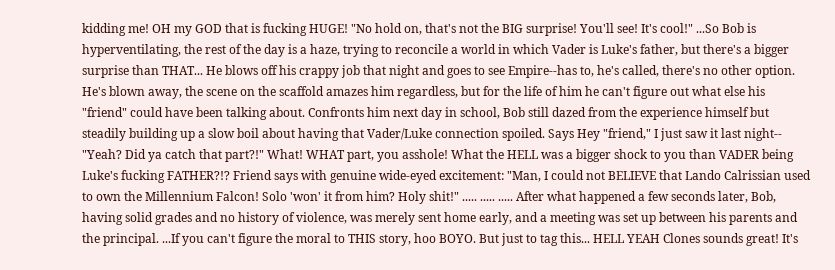kidding me! OH my GOD that is fucking HUGE! "No hold on, that's not the BIG surprise! You'll see! It's cool!" ...So Bob is hyperventilating, the rest of the day is a haze, trying to reconcile a world in which Vader is Luke's father, but there's a bigger surprise than THAT... He blows off his crappy job that night and goes to see Empire--has to, he's called, there's no other option. He's blown away, the scene on the scaffold amazes him regardless, but for the life of him he can't figure out what else his "friend" could have been talking about. Confronts him next day in school, Bob still dazed from the experience himself but steadily building up a slow boil about having that Vader/Luke connection spoiled. Says Hey "friend," I just saw it last night-- "Yeah? Did ya catch that part?!" What! WHAT part, you asshole! What the HELL was a bigger shock to you than VADER being Luke's fucking FATHER?!? Friend says with genuine wide-eyed excitement: "Man, I could not BELIEVE that Lando Calrissian used to own the Millennium Falcon! Solo 'won' it from him? Holy shit!" ..... ..... ..... After what happened a few seconds later, Bob, having solid grades and no history of violence, was merely sent home early, and a meeting was set up between his parents and the principal. ...If you can't figure the moral to THIS story, hoo BOYO. But just to tag this... HELL YEAH Clones sounds great! It's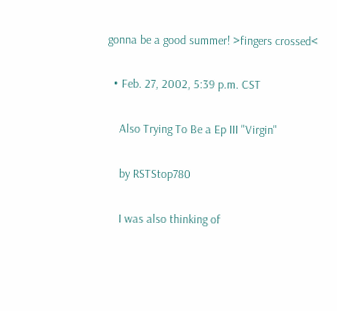gonna be a good summer! >fingers crossed<

  • Feb. 27, 2002, 5:39 p.m. CST

    Also Trying To Be a Ep III "Virgin"

    by RSTStop780

    I was also thinking of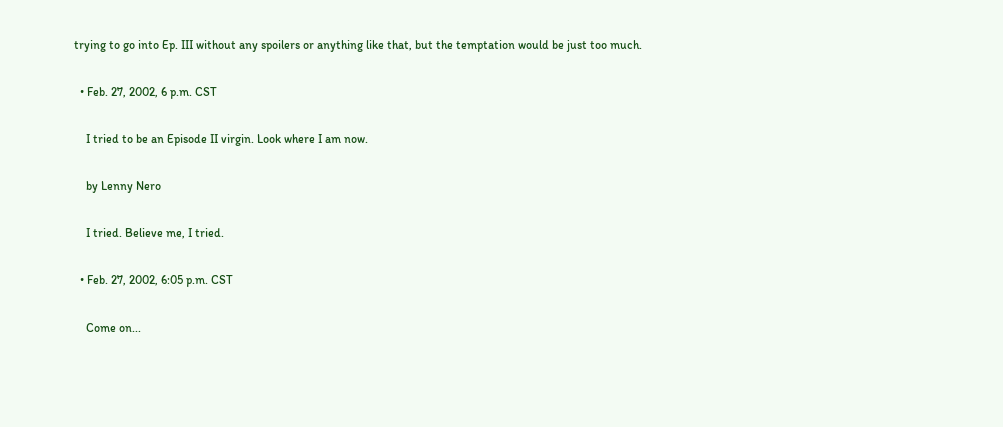trying to go into Ep. III without any spoilers or anything like that, but the temptation would be just too much.

  • Feb. 27, 2002, 6 p.m. CST

    I tried to be an Episode II virgin. Look where I am now.

    by Lenny Nero

    I tried. Believe me, I tried.

  • Feb. 27, 2002, 6:05 p.m. CST

    Come on...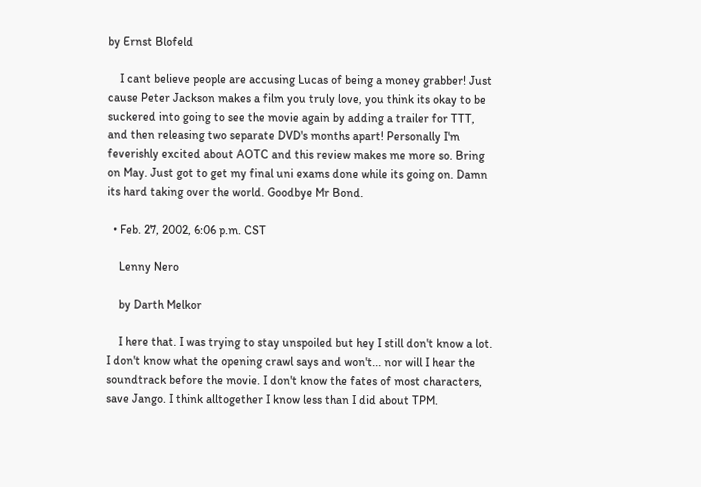by Ernst Blofeld

    I cant believe people are accusing Lucas of being a money grabber! Just cause Peter Jackson makes a film you truly love, you think its okay to be suckered into going to see the movie again by adding a trailer for TTT, and then releasing two separate DVD's months apart! Personally I'm feverishly excited about AOTC and this review makes me more so. Bring on May. Just got to get my final uni exams done while its going on. Damn its hard taking over the world. Goodbye Mr Bond.

  • Feb. 27, 2002, 6:06 p.m. CST

    Lenny Nero

    by Darth Melkor

    I here that. I was trying to stay unspoiled but hey I still don't know a lot. I don't know what the opening crawl says and won't... nor will I hear the soundtrack before the movie. I don't know the fates of most characters, save Jango. I think alltogether I know less than I did about TPM.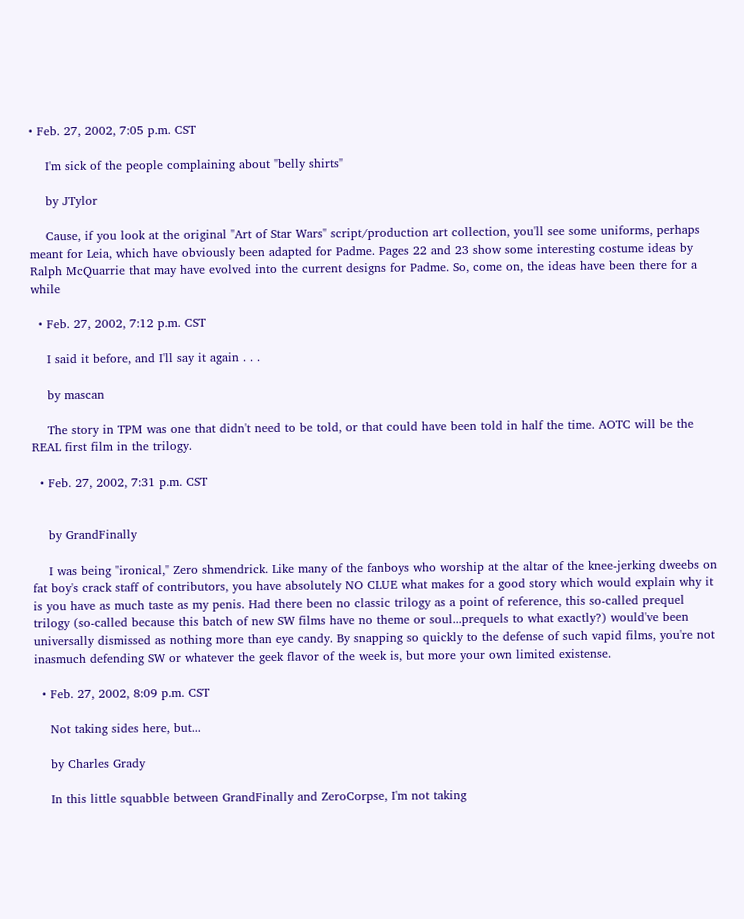• Feb. 27, 2002, 7:05 p.m. CST

    I'm sick of the people complaining about "belly shirts"

    by JTylor

    Cause, if you look at the original "Art of Star Wars" script/production art collection, you'll see some uniforms, perhaps meant for Leia, which have obviously been adapted for Padme. Pages 22 and 23 show some interesting costume ideas by Ralph McQuarrie that may have evolved into the current designs for Padme. So, come on, the ideas have been there for a while

  • Feb. 27, 2002, 7:12 p.m. CST

    I said it before, and I'll say it again . . .

    by mascan

    The story in TPM was one that didn't need to be told, or that could have been told in half the time. AOTC will be the REAL first film in the trilogy.

  • Feb. 27, 2002, 7:31 p.m. CST


    by GrandFinally

    I was being "ironical," Zero shmendrick. Like many of the fanboys who worship at the altar of the knee-jerking dweebs on fat boy's crack staff of contributors, you have absolutely NO CLUE what makes for a good story which would explain why it is you have as much taste as my penis. Had there been no classic trilogy as a point of reference, this so-called prequel trilogy (so-called because this batch of new SW films have no theme or soul...prequels to what exactly?) would've been universally dismissed as nothing more than eye candy. By snapping so quickly to the defense of such vapid films, you're not inasmuch defending SW or whatever the geek flavor of the week is, but more your own limited existense.

  • Feb. 27, 2002, 8:09 p.m. CST

    Not taking sides here, but...

    by Charles Grady

    In this little squabble between GrandFinally and ZeroCorpse, I'm not taking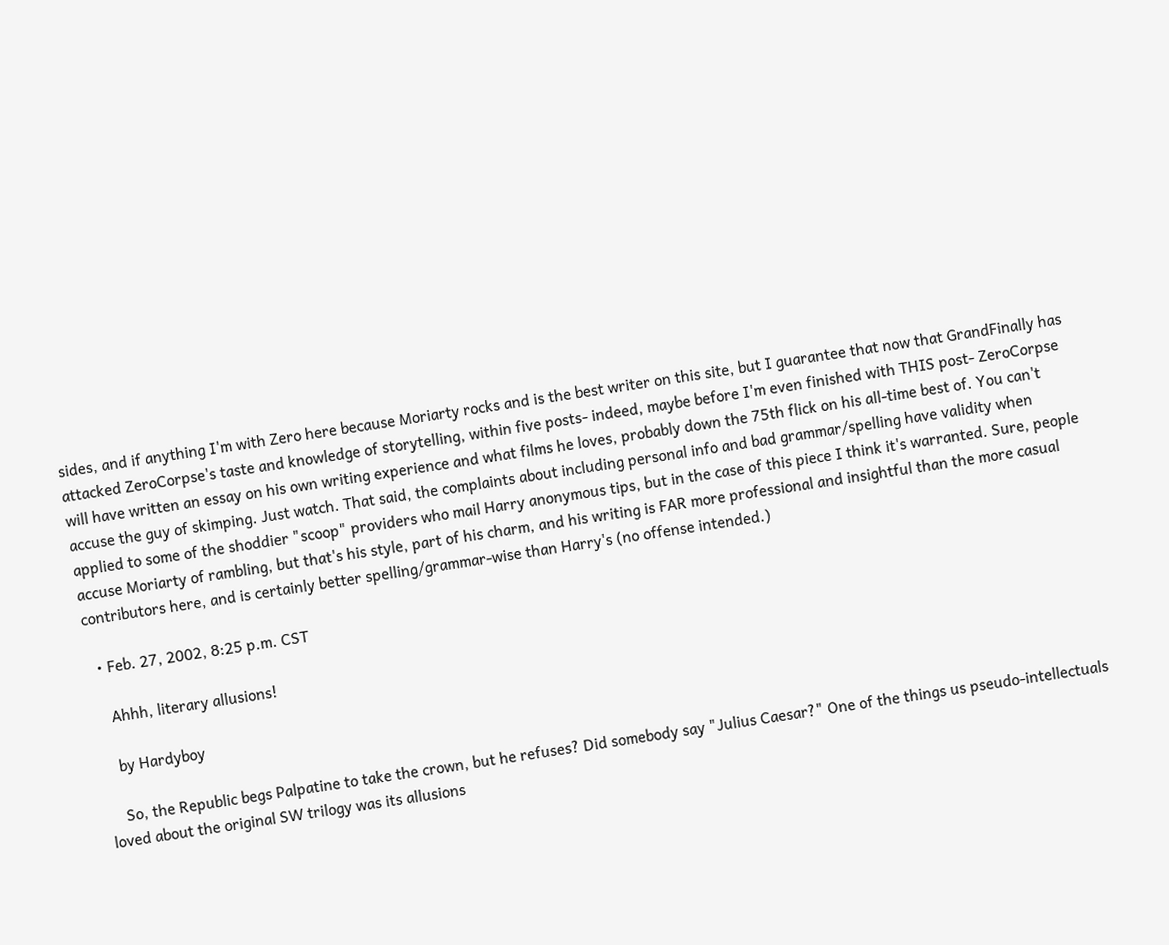sides, and if anything I'm with Zero here because Moriarty rocks and is the best writer on this site, but I guarantee that now that GrandFinally has attacked ZeroCorpse's taste and knowledge of storytelling, within five posts- indeed, maybe before I'm even finished with THIS post- ZeroCorpse will have written an essay on his own writing experience and what films he loves, probably down the 75th flick on his all-time best of. You can't accuse the guy of skimping. Just watch. That said, the complaints about including personal info and bad grammar/spelling have validity when applied to some of the shoddier "scoop" providers who mail Harry anonymous tips, but in the case of this piece I think it's warranted. Sure, people accuse Moriarty of rambling, but that's his style, part of his charm, and his writing is FAR more professional and insightful than the more casual contributors here, and is certainly better spelling/grammar-wise than Harry's (no offense intended.)

  • Feb. 27, 2002, 8:25 p.m. CST

    Ahhh, literary allusions!

    by Hardyboy

    So, the Republic begs Palpatine to take the crown, but he refuses? Did somebody say "Julius Caesar?" One of the things us pseudo-intellectuals loved about the original SW trilogy was its allusions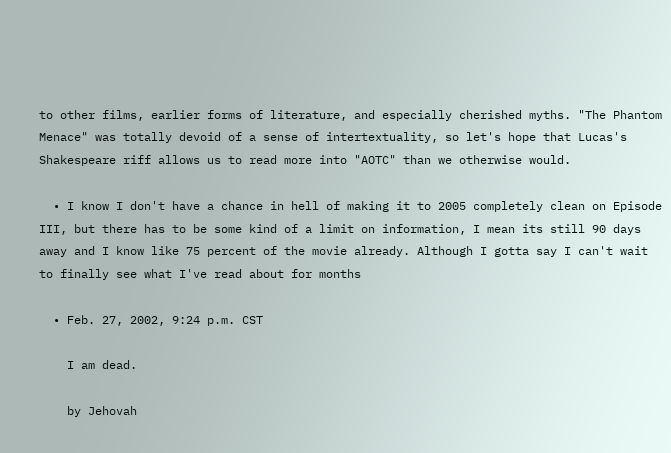to other films, earlier forms of literature, and especially cherished myths. "The Phantom Menace" was totally devoid of a sense of intertextuality, so let's hope that Lucas's Shakespeare riff allows us to read more into "AOTC" than we otherwise would.

  • I know I don't have a chance in hell of making it to 2005 completely clean on Episode III, but there has to be some kind of a limit on information, I mean its still 90 days away and I know like 75 percent of the movie already. Although I gotta say I can't wait to finally see what I've read about for months

  • Feb. 27, 2002, 9:24 p.m. CST

    I am dead.

    by Jehovah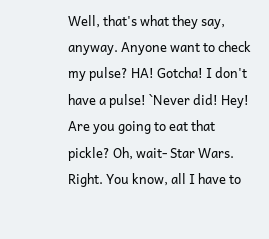Well, that's what they say, anyway. Anyone want to check my pulse? HA! Gotcha! I don't have a pulse! `Never did! Hey! Are you going to eat that pickle? Oh, wait- Star Wars. Right. You know, all I have to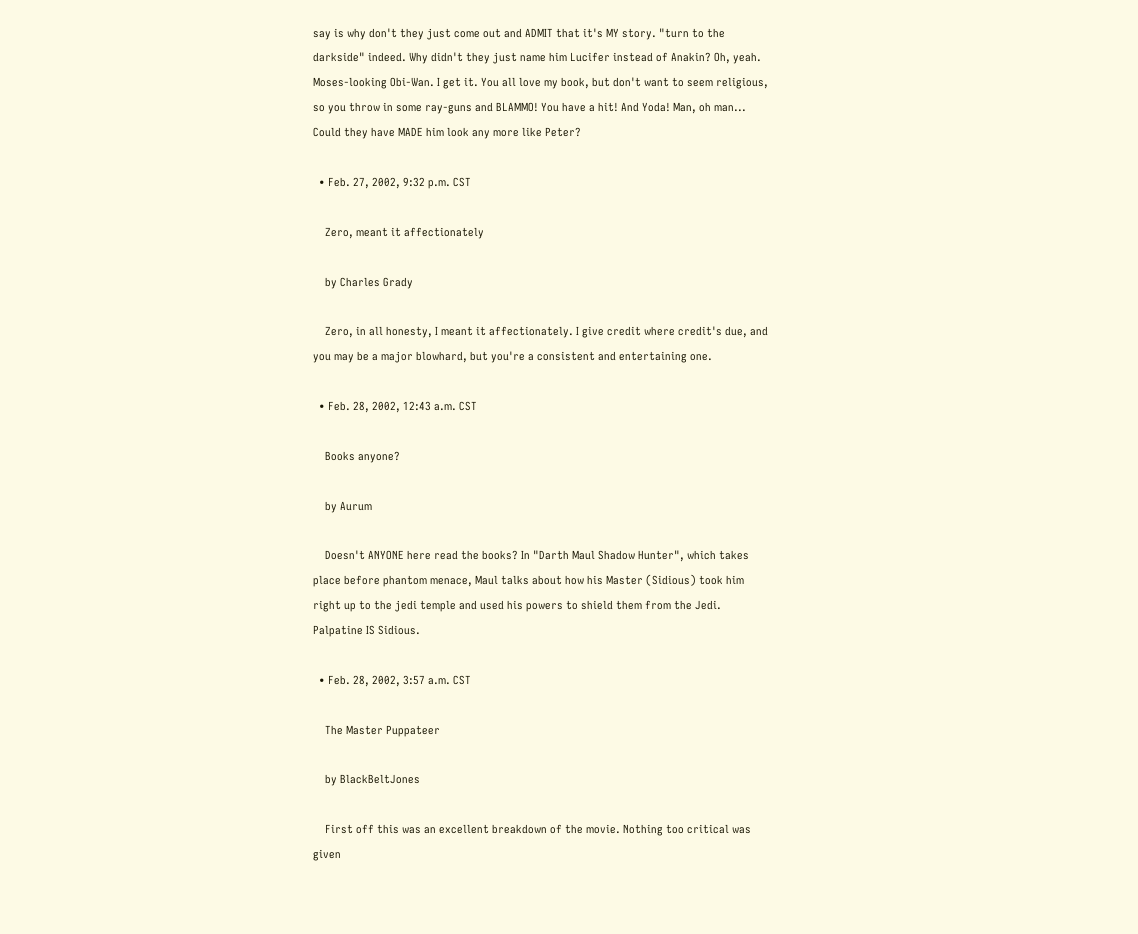say is why don't they just come out and ADMIT that it's MY story. "turn to the darkside" indeed. Why didn't they just name him Lucifer instead of Anakin? Oh, yeah. Moses-looking Obi-Wan. I get it. You all love my book, but don't want to seem religious, so you throw in some ray-guns and BLAMMO! You have a hit! And Yoda! Man, oh man... Could they have MADE him look any more like Peter?

  • Feb. 27, 2002, 9:32 p.m. CST

    Zero, meant it affectionately

    by Charles Grady

    Zero, in all honesty, I meant it affectionately. I give credit where credit's due, and you may be a major blowhard, but you're a consistent and entertaining one.

  • Feb. 28, 2002, 12:43 a.m. CST

    Books anyone?

    by Aurum

    Doesn't ANYONE here read the books? In "Darth Maul Shadow Hunter", which takes place before phantom menace, Maul talks about how his Master (Sidious) took him right up to the jedi temple and used his powers to shield them from the Jedi. Palpatine IS Sidious.

  • Feb. 28, 2002, 3:57 a.m. CST

    The Master Puppateer

    by BlackBeltJones

    First off this was an excellent breakdown of the movie. Nothing too critical was given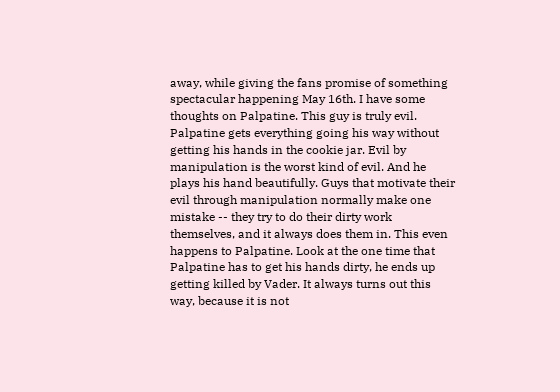away, while giving the fans promise of something spectacular happening May 16th. I have some thoughts on Palpatine. This guy is truly evil. Palpatine gets everything going his way without getting his hands in the cookie jar. Evil by manipulation is the worst kind of evil. And he plays his hand beautifully. Guys that motivate their evil through manipulation normally make one mistake -- they try to do their dirty work themselves, and it always does them in. This even happens to Palpatine. Look at the one time that Palpatine has to get his hands dirty, he ends up getting killed by Vader. It always turns out this way, because it is not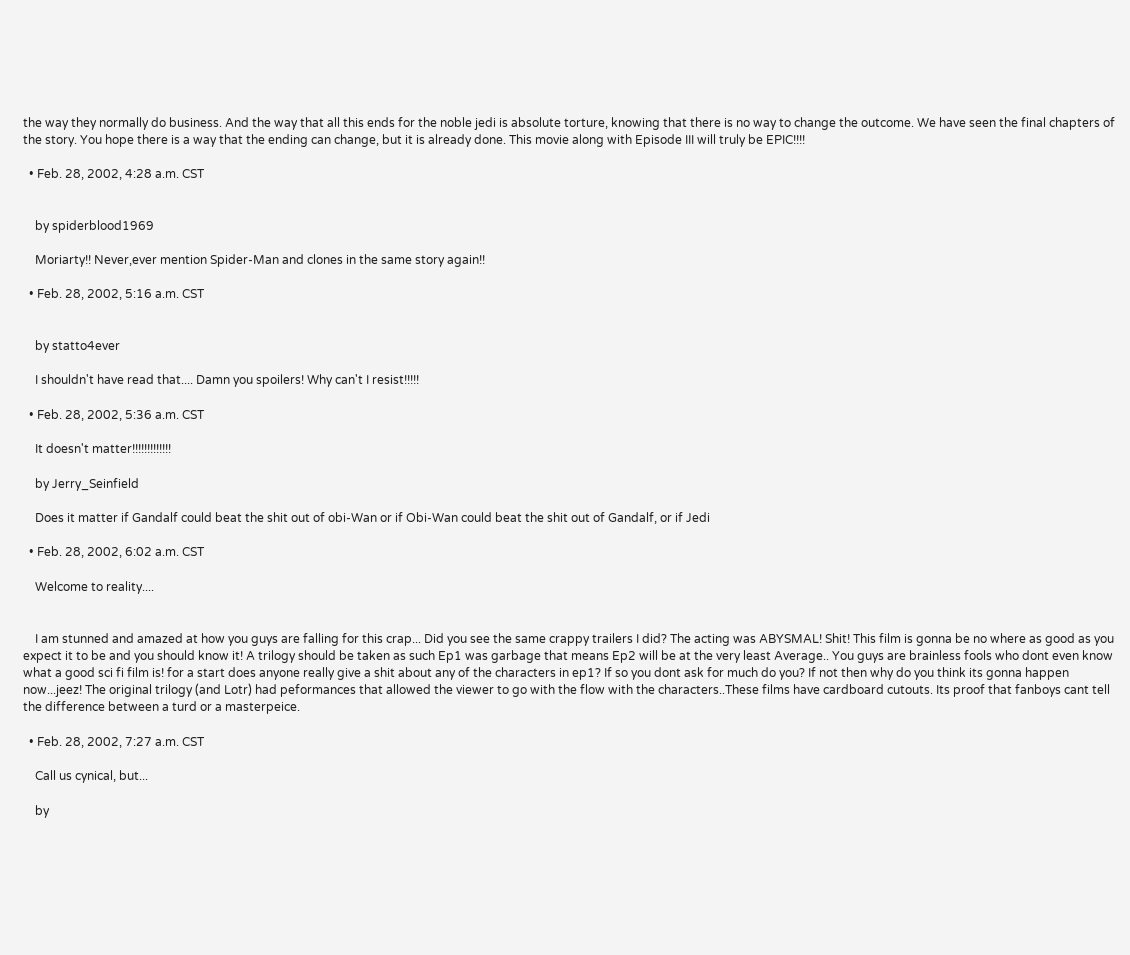the way they normally do business. And the way that all this ends for the noble jedi is absolute torture, knowing that there is no way to change the outcome. We have seen the final chapters of the story. You hope there is a way that the ending can change, but it is already done. This movie along with Episode III will truly be EPIC!!!!

  • Feb. 28, 2002, 4:28 a.m. CST


    by spiderblood1969

    Moriarty!! Never,ever mention Spider-Man and clones in the same story again!!

  • Feb. 28, 2002, 5:16 a.m. CST


    by statto4ever

    I shouldn't have read that.... Damn you spoilers! Why can't I resist!!!!!

  • Feb. 28, 2002, 5:36 a.m. CST

    It doesn't matter!!!!!!!!!!!!!

    by Jerry_Seinfield

    Does it matter if Gandalf could beat the shit out of obi-Wan or if Obi-Wan could beat the shit out of Gandalf, or if Jedi

  • Feb. 28, 2002, 6:02 a.m. CST

    Welcome to reality....


    I am stunned and amazed at how you guys are falling for this crap... Did you see the same crappy trailers I did? The acting was ABYSMAL! Shit! This film is gonna be no where as good as you expect it to be and you should know it! A trilogy should be taken as such Ep1 was garbage that means Ep2 will be at the very least Average.. You guys are brainless fools who dont even know what a good sci fi film is! for a start does anyone really give a shit about any of the characters in ep1? If so you dont ask for much do you? If not then why do you think its gonna happen now...jeez! The original trilogy (and Lotr) had peformances that allowed the viewer to go with the flow with the characters..These films have cardboard cutouts. Its proof that fanboys cant tell the difference between a turd or a masterpeice.

  • Feb. 28, 2002, 7:27 a.m. CST

    Call us cynical, but...

    by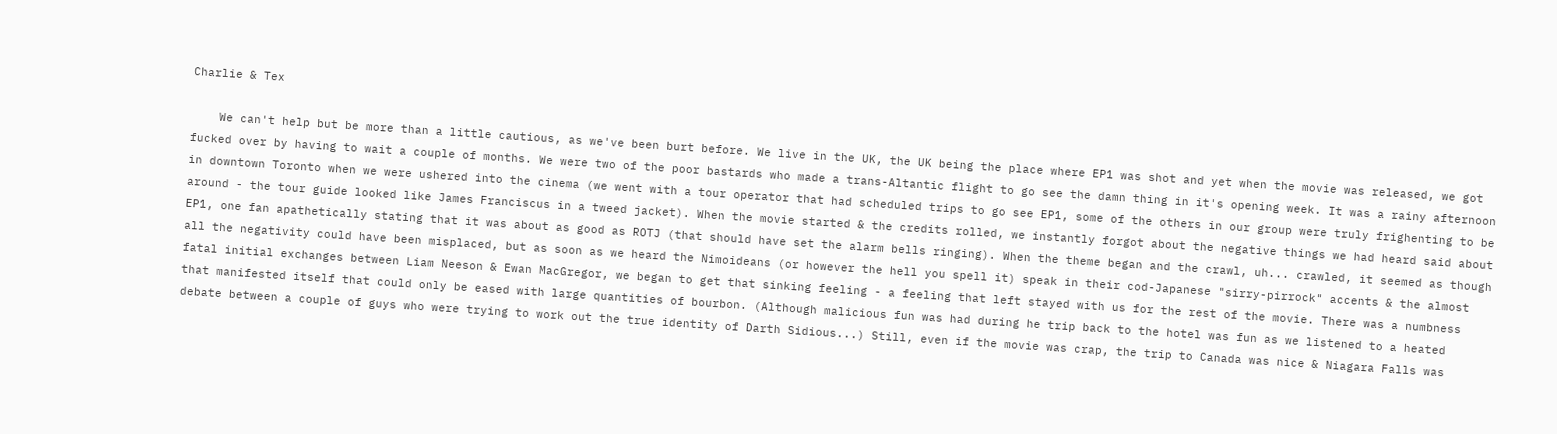Charlie & Tex

    We can't help but be more than a little cautious, as we've been burt before. We live in the UK, the UK being the place where EP1 was shot and yet when the movie was released, we got fucked over by having to wait a couple of months. We were two of the poor bastards who made a trans-Altantic flight to go see the damn thing in it's opening week. It was a rainy afternoon in downtown Toronto when we were ushered into the cinema (we went with a tour operator that had scheduled trips to go see EP1, some of the others in our group were truly frighenting to be around - the tour guide looked like James Franciscus in a tweed jacket). When the movie started & the credits rolled, we instantly forgot about the negative things we had heard said about EP1, one fan apathetically stating that it was about as good as ROTJ (that should have set the alarm bells ringing). When the theme began and the crawl, uh... crawled, it seemed as though all the negativity could have been misplaced, but as soon as we heard the Nimoideans (or however the hell you spell it) speak in their cod-Japanese "sirry-pirrock" accents & the almost fatal initial exchanges between Liam Neeson & Ewan MacGregor, we began to get that sinking feeling - a feeling that left stayed with us for the rest of the movie. There was a numbness that manifested itself that could only be eased with large quantities of bourbon. (Although malicious fun was had during he trip back to the hotel was fun as we listened to a heated debate between a couple of guys who were trying to work out the true identity of Darth Sidious...) Still, even if the movie was crap, the trip to Canada was nice & Niagara Falls was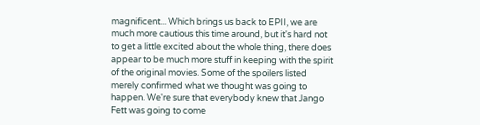magnificent... Which brings us back to EPII, we are much more cautious this time around, but it's hard not to get a little excited about the whole thing, there does appear to be much more stuff in keeping with the spirit of the original movies. Some of the spoilers listed merely confirmed what we thought was going to happen. We're sure that everybody knew that Jango Fett was going to come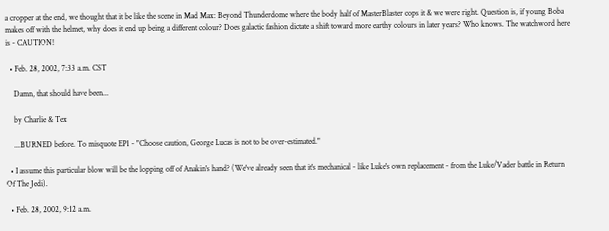a cropper at the end, we thought that it be like the scene in Mad Max: Beyond Thunderdome where the body half of MasterBlaster cops it & we were right. Question is, if young Boba makes off with the helmet, why does it end up being a different colour? Does galactic fashion dictate a shift toward more earthy colours in later years? Who knows. The watchword here is - CAUTION!

  • Feb. 28, 2002, 7:33 a.m. CST

    Damn, that should have been...

    by Charlie & Tex

    ...BURNED before. To misquote EP1 - "Choose caution, George Lucas is not to be over-estimated."

  • I assume this particular blow will be the lopping off of Anakin's hand? (We've already seen that it's mechanical - like Luke's own replacement - from the Luke/Vader battle in Return Of The Jedi).

  • Feb. 28, 2002, 9:12 a.m.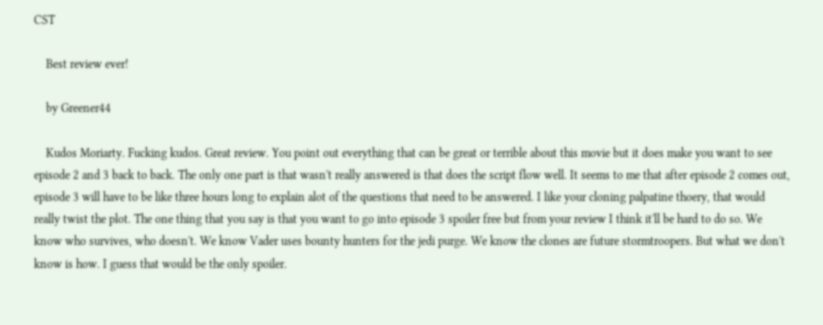CST

    Best review ever!

    by Greener44

    Kudos Moriarty. Fucking kudos. Great review. You point out everything that can be great or terrible about this movie but it does make you want to see episode 2 and 3 back to back. The only one part is that wasn't really answered is that does the script flow well. It seems to me that after episode 2 comes out, episode 3 will have to be like three hours long to explain alot of the questions that need to be answered. I like your cloning palpatine thoery, that would really twist the plot. The one thing that you say is that you want to go into episode 3 spoiler free but from your review I think it'll be hard to do so. We know who survives, who doesn't. We know Vader uses bounty hunters for the jedi purge. We know the clones are future stormtroopers. But what we don't know is how. I guess that would be the only spoiler.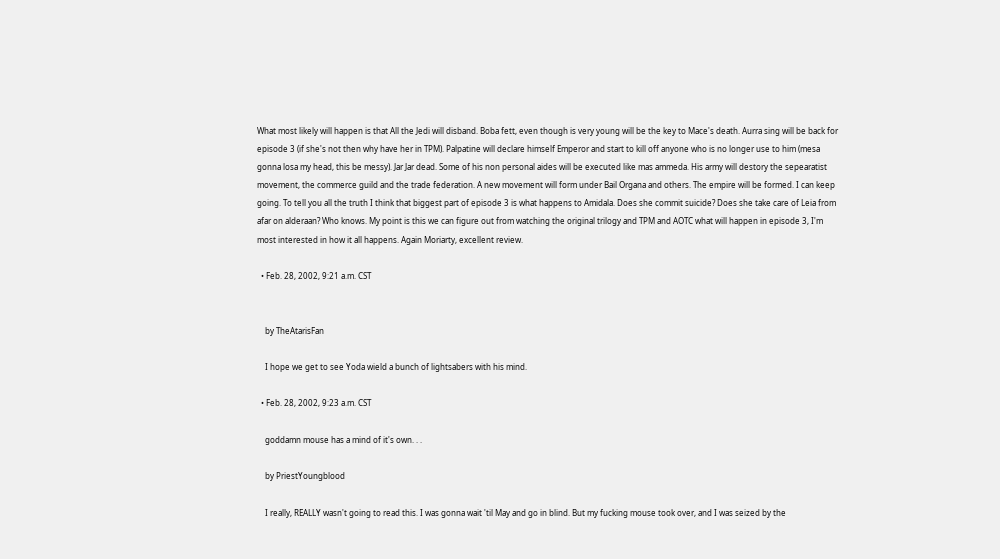What most likely will happen is that All the Jedi will disband. Boba fett, even though is very young will be the key to Mace's death. Aurra sing will be back for episode 3 (if she's not then why have her in TPM). Palpatine will declare himself Emperor and start to kill off anyone who is no longer use to him (mesa gonna losa my head, this be messy). Jar Jar dead. Some of his non personal aides will be executed like mas ammeda. His army will destory the sepearatist movement, the commerce guild and the trade federation. A new movement will form under Bail Organa and others. The empire will be formed. I can keep going. To tell you all the truth I think that biggest part of episode 3 is what happens to Amidala. Does she commit suicide? Does she take care of Leia from afar on alderaan? Who knows. My point is this we can figure out from watching the original trilogy and TPM and AOTC what will happen in episode 3, I'm most interested in how it all happens. Again Moriarty, excellent review.

  • Feb. 28, 2002, 9:21 a.m. CST


    by TheAtarisFan

    I hope we get to see Yoda wield a bunch of lightsabers with his mind.

  • Feb. 28, 2002, 9:23 a.m. CST

    goddamn mouse has a mind of it's own. . .

    by PriestYoungblood

    I really, REALLY wasn't going to read this. I was gonna wait 'til May and go in blind. But my fucking mouse took over, and I was seized by the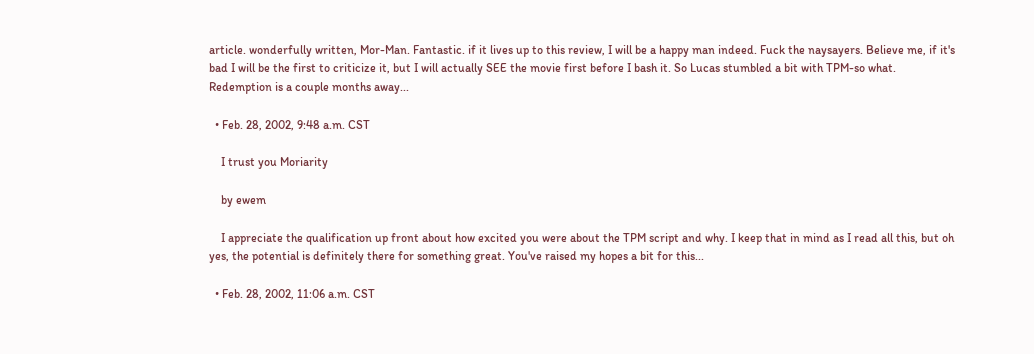article. wonderfully written, Mor-Man. Fantastic. if it lives up to this review, I will be a happy man indeed. Fuck the naysayers. Believe me, if it's bad I will be the first to criticize it, but I will actually SEE the movie first before I bash it. So Lucas stumbled a bit with TPM-so what. Redemption is a couple months away...

  • Feb. 28, 2002, 9:48 a.m. CST

    I trust you Moriarity

    by ewem

    I appreciate the qualification up front about how excited you were about the TPM script and why. I keep that in mind as I read all this, but oh yes, the potential is definitely there for something great. You've raised my hopes a bit for this...

  • Feb. 28, 2002, 11:06 a.m. CST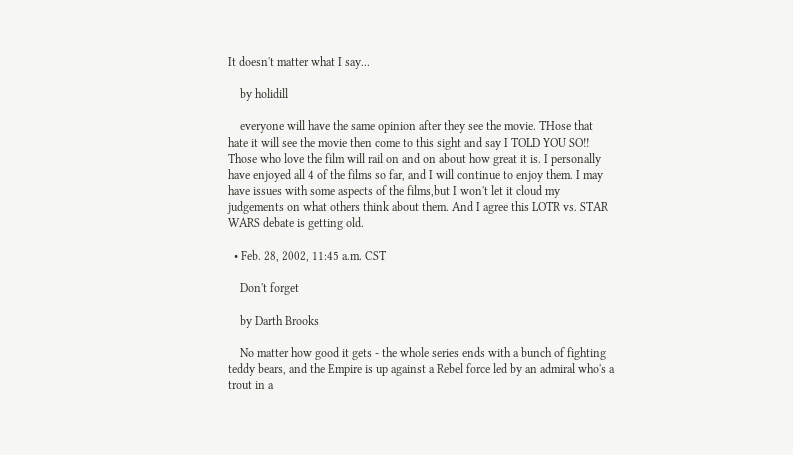It doesn't matter what I say...

    by holidill

    everyone will have the same opinion after they see the movie. THose that hate it will see the movie then come to this sight and say I TOLD YOU SO!! Those who love the film will rail on and on about how great it is. I personally have enjoyed all 4 of the films so far, and I will continue to enjoy them. I may have issues with some aspects of the films,but I won't let it cloud my judgements on what others think about them. And I agree this LOTR vs. STAR WARS debate is getting old.

  • Feb. 28, 2002, 11:45 a.m. CST

    Don't forget

    by Darth Brooks

    No matter how good it gets - the whole series ends with a bunch of fighting teddy bears, and the Empire is up against a Rebel force led by an admiral who's a trout in a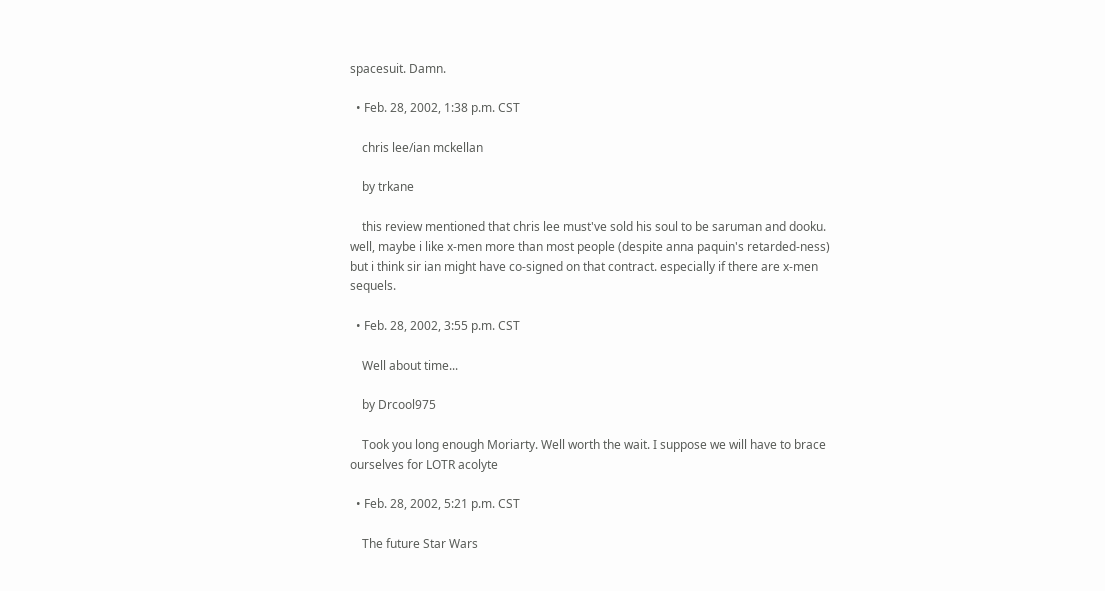spacesuit. Damn.

  • Feb. 28, 2002, 1:38 p.m. CST

    chris lee/ian mckellan

    by trkane

    this review mentioned that chris lee must've sold his soul to be saruman and dooku. well, maybe i like x-men more than most people (despite anna paquin's retarded-ness) but i think sir ian might have co-signed on that contract. especially if there are x-men sequels.

  • Feb. 28, 2002, 3:55 p.m. CST

    Well about time...

    by Drcool975

    Took you long enough Moriarty. Well worth the wait. I suppose we will have to brace ourselves for LOTR acolyte

  • Feb. 28, 2002, 5:21 p.m. CST

    The future Star Wars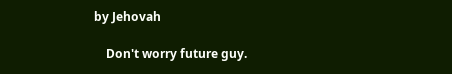by Jehovah

    Don't worry future guy.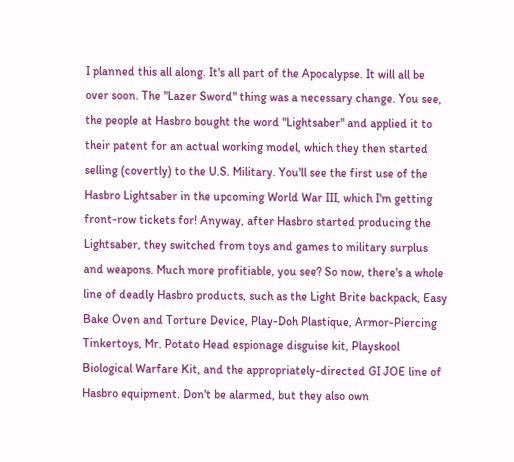I planned this all along. It's all part of the Apocalypse. It will all be over soon. The "Lazer Sword" thing was a necessary change. You see, the people at Hasbro bought the word "Lightsaber" and applied it to their patent for an actual working model, which they then started selling (covertly) to the U.S. Military. You'll see the first use of the Hasbro Lightsaber in the upcoming World War III, which I'm getting front-row tickets for! Anyway, after Hasbro started producing the Lightsaber, they switched from toys and games to military surplus and weapons. Much more profitiable, you see? So now, there's a whole line of deadly Hasbro products, such as the Light Brite backpack, Easy Bake Oven and Torture Device, Play-Doh Plastique, Armor-Piercing Tinkertoys, Mr. Potato Head espionage disguise kit, Playskool Biological Warfare Kit, and the appropriately-directed GI JOE line of Hasbro equipment. Don't be alarmed, but they also own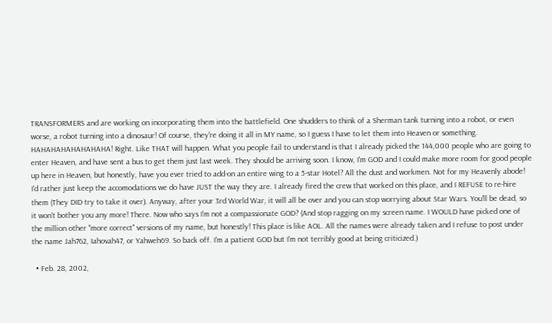TRANSFORMERS and are working on incorporating them into the battlefield. One shudders to think of a Sherman tank turning into a robot, or even worse, a robot turning into a dinosaur! Of course, they're doing it all in MY name, so I guess I have to let them into Heaven or something. HAHAHAHAHAHAHAHA! Right. Like THAT will happen. What you people fail to understand is that I already picked the 144,000 people who are going to enter Heaven, and have sent a bus to get them just last week. They should be arriving soon. I know, I'm GOD and I could make more room for good people up here in Heaven, but honestly, have you ever tried to add-on an entire wing to a 5-star Hotel? All the dust and workmen. Not for my Heavenly abode! I'd rather just keep the accomodations we do have JUST the way they are. I already fired the crew that worked on this place, and I REFUSE to re-hire them (They DID try to take it over). Anyway, after your 3rd World War, it will all be over and you can stop worrying about Star Wars. You'll be dead, so it won't bother you any more! There. Now who says I'm not a compassionate GOD? (And stop ragging on my screen name. I WOULD have picked one of the million other "more correct" versions of my name, but honestly! This place is like AOL. All the names were already taken and I refuse to post under the name Jah762, Iahovah47, or Yahweh69. So back off. I'm a patient GOD but I'm not terribly good at being criticized.)

  • Feb. 28, 2002,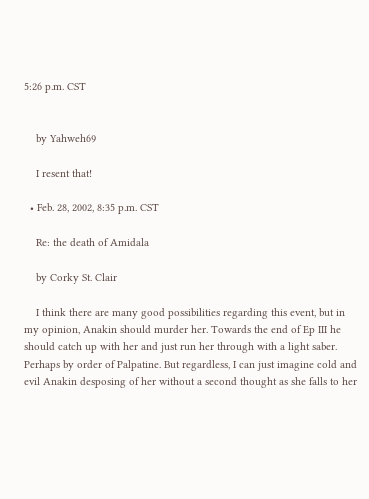5:26 p.m. CST


    by Yahweh69

    I resent that!

  • Feb. 28, 2002, 8:35 p.m. CST

    Re: the death of Amidala

    by Corky St. Clair

    I think there are many good possibilities regarding this event, but in my opinion, Anakin should murder her. Towards the end of Ep III he should catch up with her and just run her through with a light saber. Perhaps by order of Palpatine. But regardless, I can just imagine cold and evil Anakin desposing of her without a second thought as she falls to her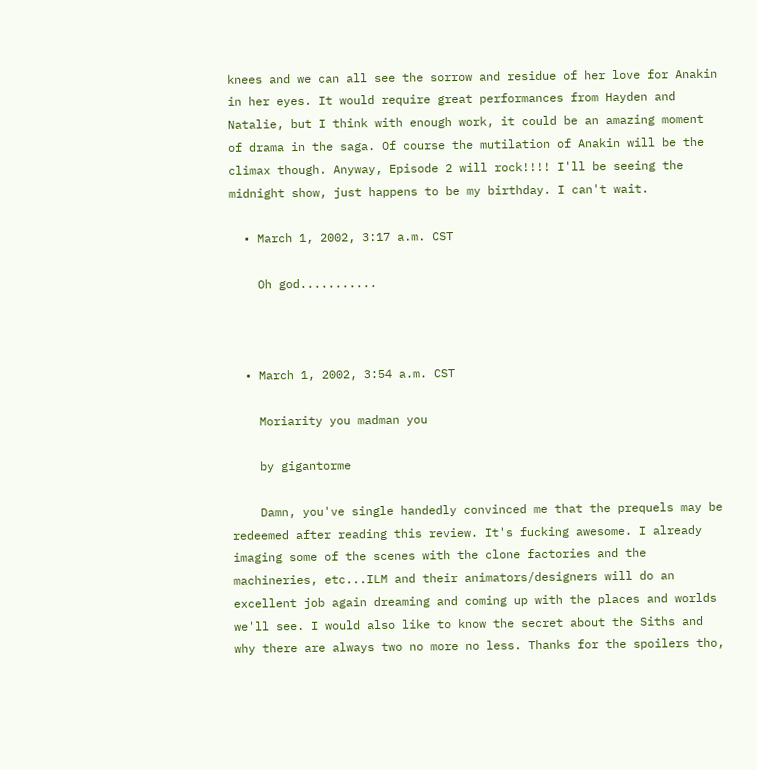knees and we can all see the sorrow and residue of her love for Anakin in her eyes. It would require great performances from Hayden and Natalie, but I think with enough work, it could be an amazing moment of drama in the saga. Of course the mutilation of Anakin will be the climax though. Anyway, Episode 2 will rock!!!! I'll be seeing the midnight show, just happens to be my birthday. I can't wait.

  • March 1, 2002, 3:17 a.m. CST

    Oh god...........



  • March 1, 2002, 3:54 a.m. CST

    Moriarity you madman you

    by gigantorme

    Damn, you've single handedly convinced me that the prequels may be redeemed after reading this review. It's fucking awesome. I already imaging some of the scenes with the clone factories and the machineries, etc...ILM and their animators/designers will do an excellent job again dreaming and coming up with the places and worlds we'll see. I would also like to know the secret about the Siths and why there are always two no more no less. Thanks for the spoilers tho,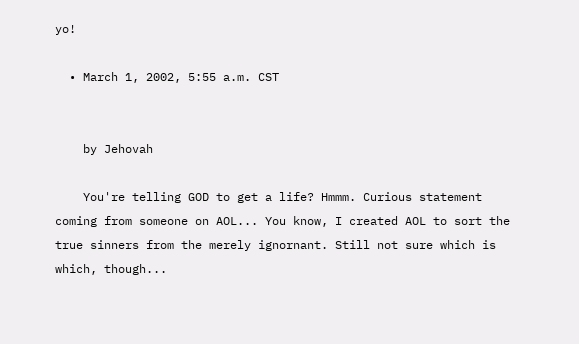yo!

  • March 1, 2002, 5:55 a.m. CST


    by Jehovah

    You're telling GOD to get a life? Hmmm. Curious statement coming from someone on AOL... You know, I created AOL to sort the true sinners from the merely ignornant. Still not sure which is which, though...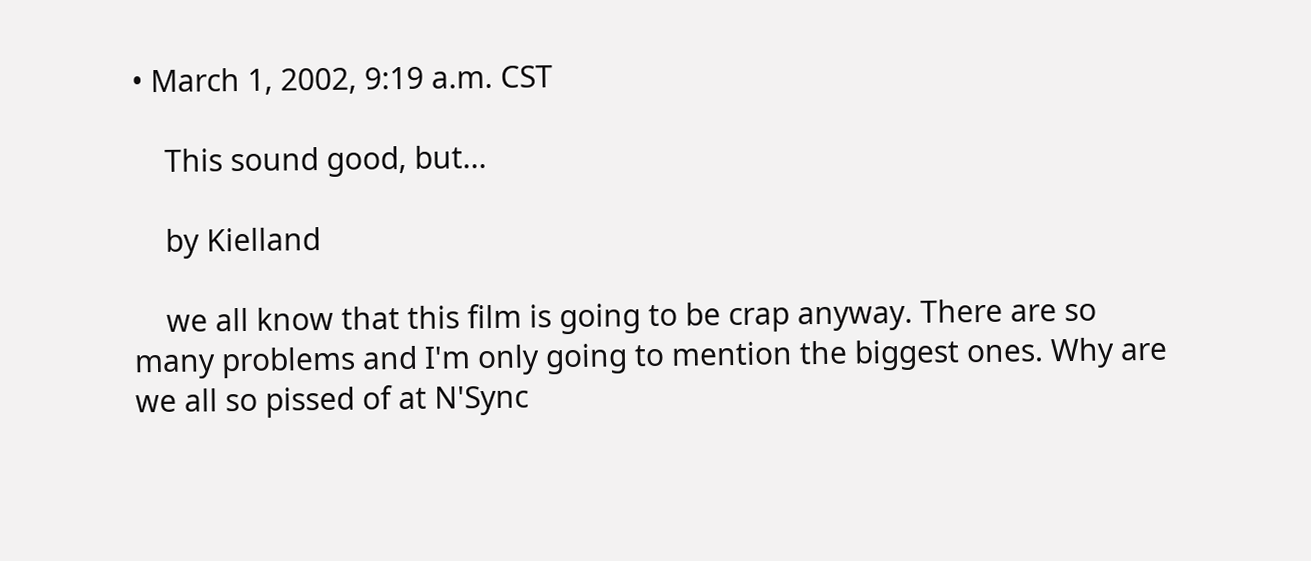• March 1, 2002, 9:19 a.m. CST

    This sound good, but...

    by Kielland

    we all know that this film is going to be crap anyway. There are so many problems and I'm only going to mention the biggest ones. Why are we all so pissed of at N'Sync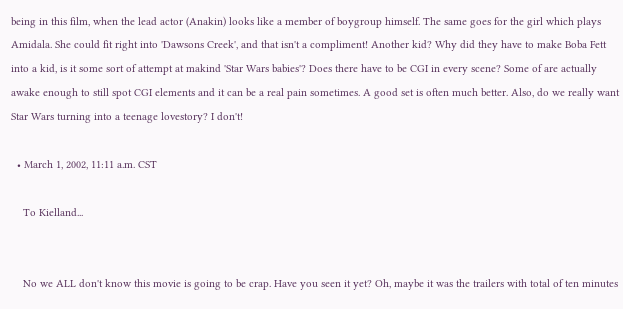being in this film, when the lead actor (Anakin) looks like a member of boygroup himself. The same goes for the girl which plays Amidala. She could fit right into 'Dawsons Creek', and that isn't a compliment! Another kid? Why did they have to make Boba Fett into a kid, is it some sort of attempt at makind 'Star Wars babies'? Does there have to be CGI in every scene? Some of are actually awake enough to still spot CGI elements and it can be a real pain sometimes. A good set is often much better. Also, do we really want Star Wars turning into a teenage lovestory? I don't!

  • March 1, 2002, 11:11 a.m. CST

    To Kielland...


    No we ALL don't know this movie is going to be crap. Have you seen it yet? Oh, maybe it was the trailers with total of ten minutes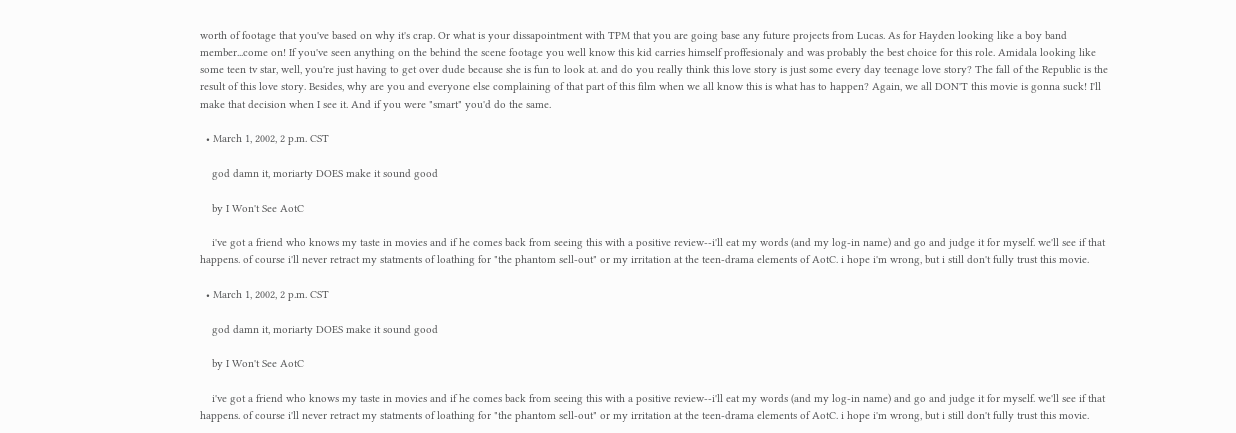worth of footage that you've based on why it's crap. Or what is your dissapointment with TPM that you are going base any future projects from Lucas. As for Hayden looking like a boy band member...come on! If you've seen anything on the behind the scene footage you well know this kid carries himself proffesionaly and was probably the best choice for this role. Amidala looking like some teen tv star, well, you're just having to get over dude because she is fun to look at. and do you really think this love story is just some every day teenage love story? The fall of the Republic is the result of this love story. Besides, why are you and everyone else complaining of that part of this film when we all know this is what has to happen? Again, we all DON'T this movie is gonna suck! I'll make that decision when I see it. And if you were "smart" you'd do the same.

  • March 1, 2002, 2 p.m. CST

    god damn it, moriarty DOES make it sound good

    by I Won't See AotC

    i've got a friend who knows my taste in movies and if he comes back from seeing this with a positive review--i'll eat my words (and my log-in name) and go and judge it for myself. we'll see if that happens. of course i'll never retract my statments of loathing for "the phantom sell-out" or my irritation at the teen-drama elements of AotC. i hope i'm wrong, but i still don't fully trust this movie.

  • March 1, 2002, 2 p.m. CST

    god damn it, moriarty DOES make it sound good

    by I Won't See AotC

    i've got a friend who knows my taste in movies and if he comes back from seeing this with a positive review--i'll eat my words (and my log-in name) and go and judge it for myself. we'll see if that happens. of course i'll never retract my statments of loathing for "the phantom sell-out" or my irritation at the teen-drama elements of AotC. i hope i'm wrong, but i still don't fully trust this movie.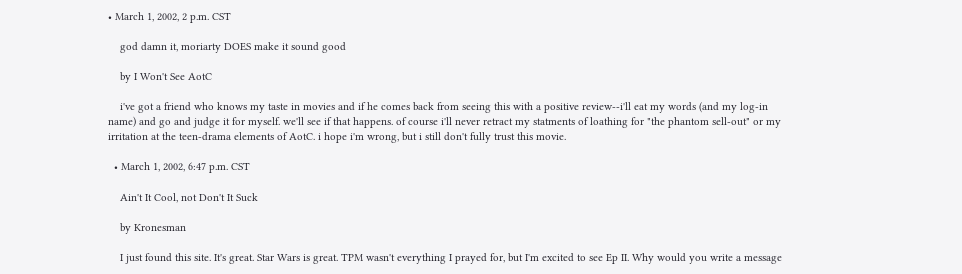• March 1, 2002, 2 p.m. CST

    god damn it, moriarty DOES make it sound good

    by I Won't See AotC

    i've got a friend who knows my taste in movies and if he comes back from seeing this with a positive review--i'll eat my words (and my log-in name) and go and judge it for myself. we'll see if that happens. of course i'll never retract my statments of loathing for "the phantom sell-out" or my irritation at the teen-drama elements of AotC. i hope i'm wrong, but i still don't fully trust this movie.

  • March 1, 2002, 6:47 p.m. CST

    Ain't It Cool, not Don't It Suck

    by Kronesman

    I just found this site. It's great. Star Wars is great. TPM wasn't everything I prayed for, but I'm excited to see Ep II. Why would you write a message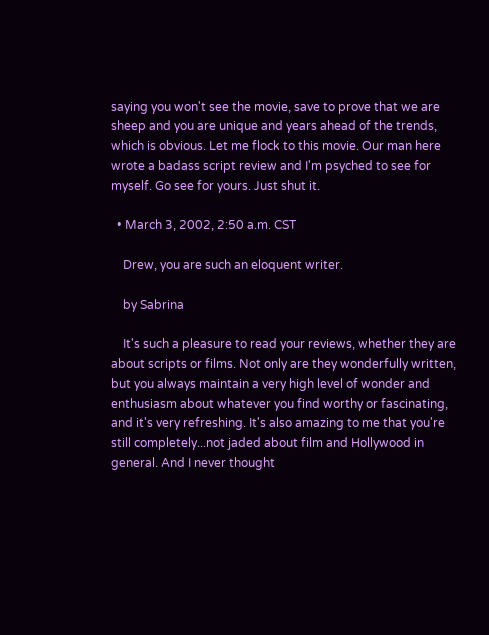saying you won't see the movie, save to prove that we are sheep and you are unique and years ahead of the trends, which is obvious. Let me flock to this movie. Our man here wrote a badass script review and I'm psyched to see for myself. Go see for yours. Just shut it.

  • March 3, 2002, 2:50 a.m. CST

    Drew, you are such an eloquent writer.

    by Sabrina

    It's such a pleasure to read your reviews, whether they are about scripts or films. Not only are they wonderfully written, but you always maintain a very high level of wonder and enthusiasm about whatever you find worthy or fascinating, and it's very refreshing. It's also amazing to me that you're still completely...not jaded about film and Hollywood in general. And I never thought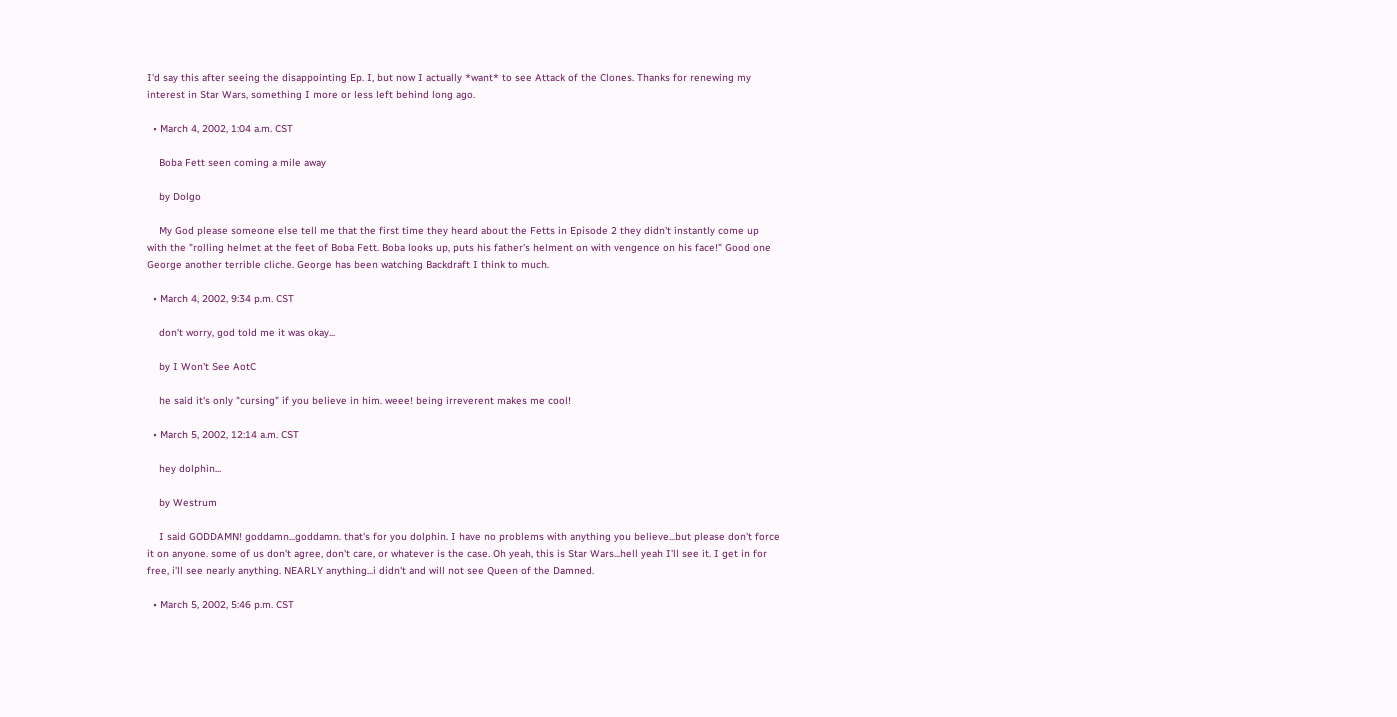I'd say this after seeing the disappointing Ep. I, but now I actually *want* to see Attack of the Clones. Thanks for renewing my interest in Star Wars, something I more or less left behind long ago.

  • March 4, 2002, 1:04 a.m. CST

    Boba Fett seen coming a mile away

    by Dolgo

    My God please someone else tell me that the first time they heard about the Fetts in Episode 2 they didn't instantly come up with the "rolling helmet at the feet of Boba Fett. Boba looks up, puts his father's helment on with vengence on his face!" Good one George another terrible cliche. George has been watching Backdraft I think to much.

  • March 4, 2002, 9:34 p.m. CST

    don't worry, god told me it was okay...

    by I Won't See AotC

    he said it's only "cursing" if you believe in him. weee! being irreverent makes me cool!

  • March 5, 2002, 12:14 a.m. CST

    hey dolphin...

    by Westrum

    I said GODDAMN! goddamn...goddamn. that's for you dolphin. I have no problems with anything you believe...but please don't force it on anyone. some of us don't agree, don't care, or whatever is the case. Oh yeah, this is Star Wars...hell yeah I'll see it. I get in for free, i'll see nearly anything. NEARLY anything...i didn't and will not see Queen of the Damned.

  • March 5, 2002, 5:46 p.m. CST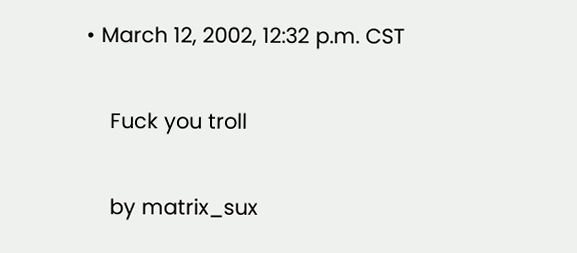• March 12, 2002, 12:32 p.m. CST

    Fuck you troll

    by matrix_sux